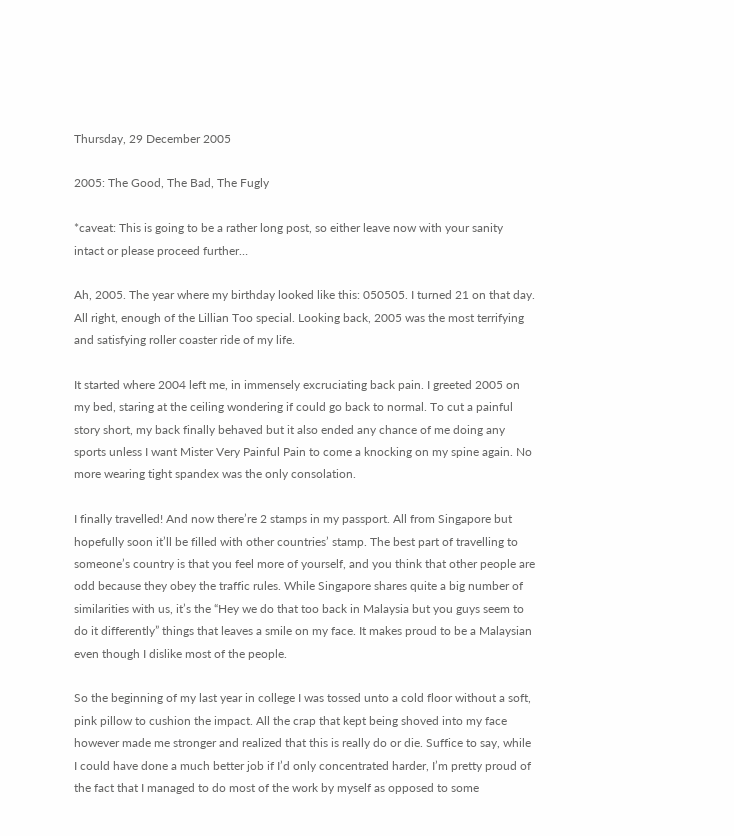Thursday, 29 December 2005

2005: The Good, The Bad, The Fugly

*caveat: This is going to be a rather long post, so either leave now with your sanity intact or please proceed further…

Ah, 2005. The year where my birthday looked like this: 050505. I turned 21 on that day. All right, enough of the Lillian Too special. Looking back, 2005 was the most terrifying and satisfying roller coaster ride of my life.

It started where 2004 left me, in immensely excruciating back pain. I greeted 2005 on my bed, staring at the ceiling wondering if could go back to normal. To cut a painful story short, my back finally behaved but it also ended any chance of me doing any sports unless I want Mister Very Painful Pain to come a knocking on my spine again. No more wearing tight spandex was the only consolation.

I finally travelled! And now there’re 2 stamps in my passport. All from Singapore but hopefully soon it’ll be filled with other countries’ stamp. The best part of travelling to someone’s country is that you feel more of yourself, and you think that other people are odd because they obey the traffic rules. While Singapore shares quite a big number of similarities with us, it’s the “Hey we do that too back in Malaysia but you guys seem to do it differently” things that leaves a smile on my face. It makes proud to be a Malaysian even though I dislike most of the people.

So the beginning of my last year in college I was tossed unto a cold floor without a soft, pink pillow to cushion the impact. All the crap that kept being shoved into my face however made me stronger and realized that this is really do or die. Suffice to say, while I could have done a much better job if I’d only concentrated harder, I’m pretty proud of the fact that I managed to do most of the work by myself as opposed to some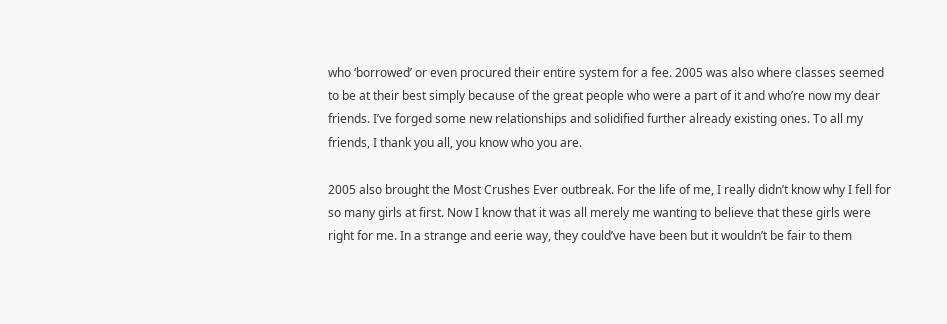who ‘borrowed’ or even procured their entire system for a fee. 2005 was also where classes seemed to be at their best simply because of the great people who were a part of it and who’re now my dear friends. I’ve forged some new relationships and solidified further already existing ones. To all my friends, I thank you all, you know who you are.

2005 also brought the Most Crushes Ever outbreak. For the life of me, I really didn’t know why I fell for so many girls at first. Now I know that it was all merely me wanting to believe that these girls were right for me. In a strange and eerie way, they could’ve have been but it wouldn’t be fair to them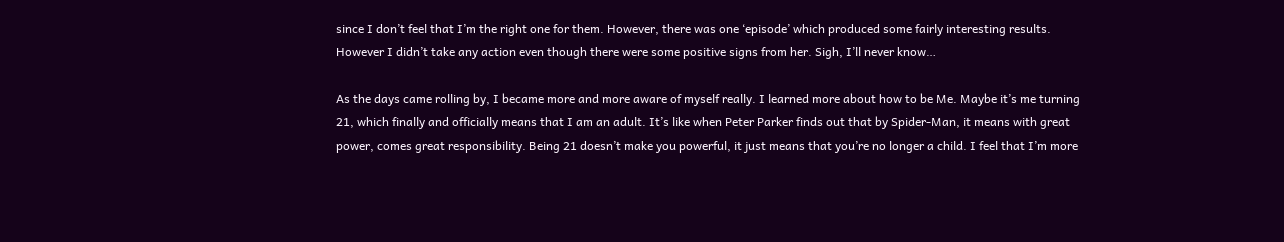since I don’t feel that I’m the right one for them. However, there was one ‘episode’ which produced some fairly interesting results. However I didn’t take any action even though there were some positive signs from her. Sigh, I’ll never know…

As the days came rolling by, I became more and more aware of myself really. I learned more about how to be Me. Maybe it’s me turning 21, which finally and officially means that I am an adult. It’s like when Peter Parker finds out that by Spider-Man, it means with great power, comes great responsibility. Being 21 doesn’t make you powerful, it just means that you’re no longer a child. I feel that I’m more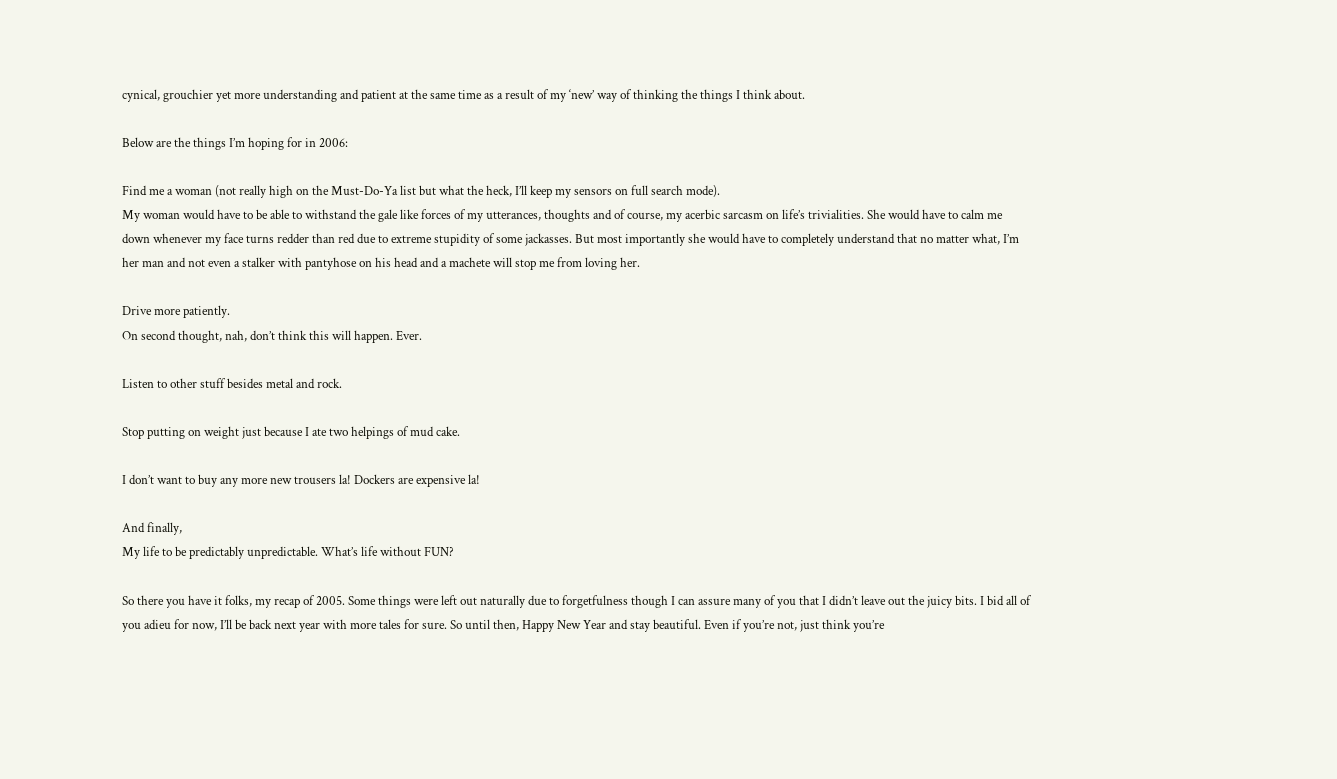cynical, grouchier yet more understanding and patient at the same time as a result of my ‘new’ way of thinking the things I think about.

Below are the things I’m hoping for in 2006:

Find me a woman (not really high on the Must-Do-Ya list but what the heck, I’ll keep my sensors on full search mode).
My woman would have to be able to withstand the gale like forces of my utterances, thoughts and of course, my acerbic sarcasm on life’s trivialities. She would have to calm me down whenever my face turns redder than red due to extreme stupidity of some jackasses. But most importantly she would have to completely understand that no matter what, I’m her man and not even a stalker with pantyhose on his head and a machete will stop me from loving her.

Drive more patiently.
On second thought, nah, don’t think this will happen. Ever.

Listen to other stuff besides metal and rock.

Stop putting on weight just because I ate two helpings of mud cake.

I don’t want to buy any more new trousers la! Dockers are expensive la!

And finally,
My life to be predictably unpredictable. What’s life without FUN?

So there you have it folks, my recap of 2005. Some things were left out naturally due to forgetfulness though I can assure many of you that I didn’t leave out the juicy bits. I bid all of you adieu for now, I’ll be back next year with more tales for sure. So until then, Happy New Year and stay beautiful. Even if you’re not, just think you’re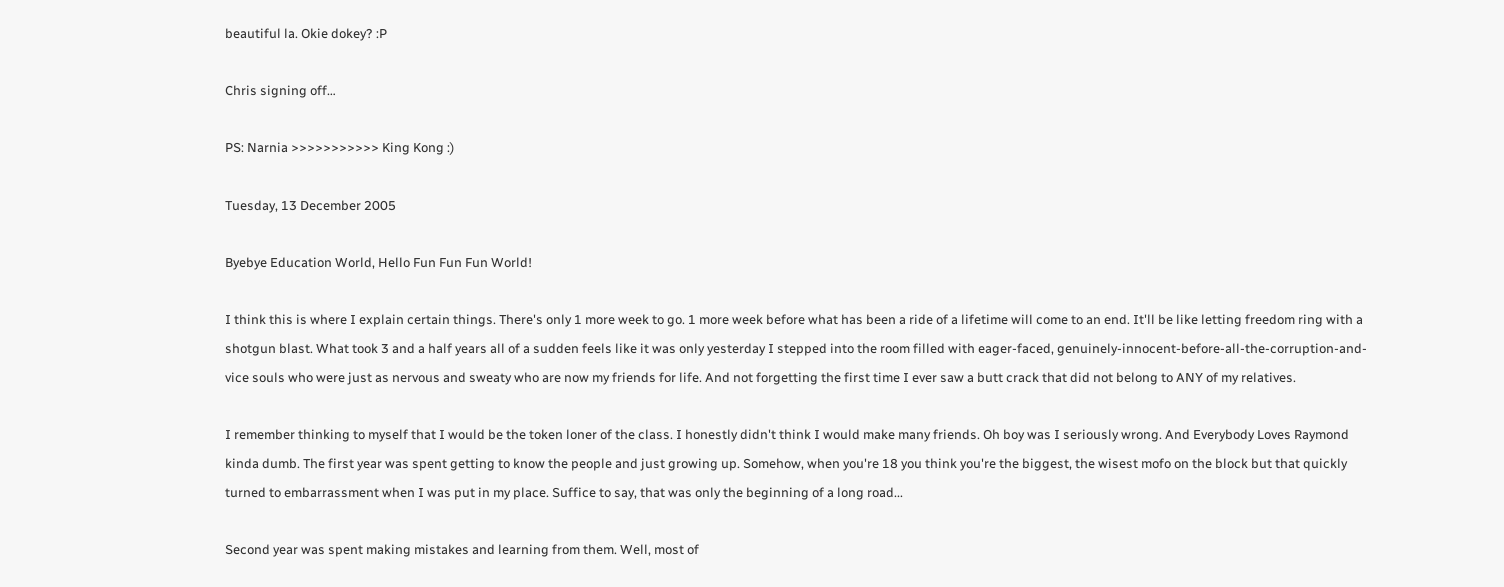beautiful la. Okie dokey? :P

Chris signing off…

PS: Narnia >>>>>>>>>>> King Kong :)

Tuesday, 13 December 2005

Byebye Education World, Hello Fun Fun Fun World!

I think this is where I explain certain things. There's only 1 more week to go. 1 more week before what has been a ride of a lifetime will come to an end. It'll be like letting freedom ring with a shotgun blast. What took 3 and a half years all of a sudden feels like it was only yesterday I stepped into the room filled with eager-faced, genuinely-innocent-before-all-the-corruption-and-vice souls who were just as nervous and sweaty who are now my friends for life. And not forgetting the first time I ever saw a butt crack that did not belong to ANY of my relatives.

I remember thinking to myself that I would be the token loner of the class. I honestly didn't think I would make many friends. Oh boy was I seriously wrong. And Everybody Loves Raymond kinda dumb. The first year was spent getting to know the people and just growing up. Somehow, when you're 18 you think you're the biggest, the wisest mofo on the block but that quickly turned to embarrassment when I was put in my place. Suffice to say, that was only the beginning of a long road...

Second year was spent making mistakes and learning from them. Well, most of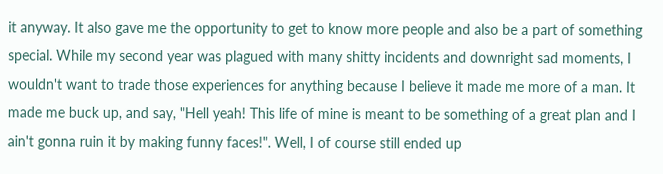it anyway. It also gave me the opportunity to get to know more people and also be a part of something special. While my second year was plagued with many shitty incidents and downright sad moments, I wouldn't want to trade those experiences for anything because I believe it made me more of a man. It made me buck up, and say, "Hell yeah! This life of mine is meant to be something of a great plan and I ain't gonna ruin it by making funny faces!". Well, I of course still ended up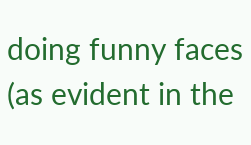doing funny faces (as evident in the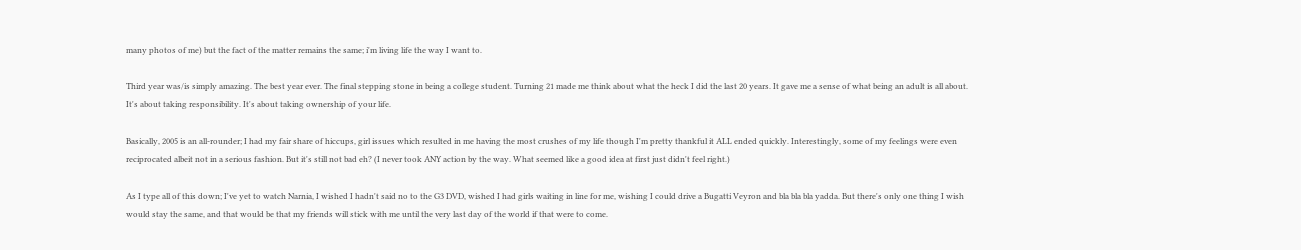many photos of me) but the fact of the matter remains the same; i'm living life the way I want to.

Third year was/is simply amazing. The best year ever. The final stepping stone in being a college student. Turning 21 made me think about what the heck I did the last 20 years. It gave me a sense of what being an adult is all about. It's about taking responsibility. It's about taking ownership of your life.

Basically, 2005 is an all-rounder; I had my fair share of hiccups, girl issues which resulted in me having the most crushes of my life though I'm pretty thankful it ALL ended quickly. Interestingly, some of my feelings were even reciprocated albeit not in a serious fashion. But it's still not bad eh? (I never took ANY action by the way. What seemed like a good idea at first just didn't feel right.)

As I type all of this down; I've yet to watch Narnia, I wished I hadn't said no to the G3 DVD, wished I had girls waiting in line for me, wishing I could drive a Bugatti Veyron and bla bla bla yadda. But there's only one thing I wish would stay the same, and that would be that my friends will stick with me until the very last day of the world if that were to come.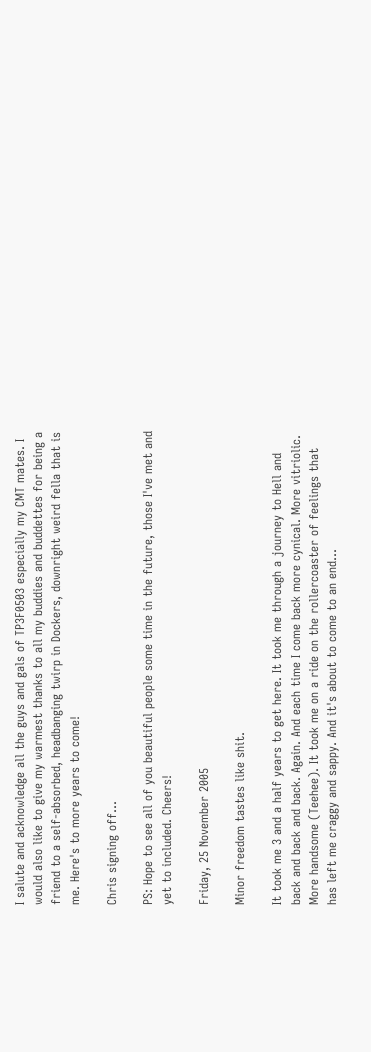I salute and acknowledge all the guys and gals of TP3F0503 especially my CMT mates. I would also like to give my warmest thanks to all my buddies and buddettes for being a friend to a self-absorbed, headbanging twirp in Dockers, downright weird fella that is me. Here's to more years to come!

Chris signing off...

PS: Hope to see all of you beautiful people some time in the future, those I've met and yet to included. Cheers!

Friday, 25 November 2005

Minor freedom tastes like shit.

It took me 3 and a half years to get here. It took me through a journey to Hell and back and back and back. Again. And each time I come back more cynical. More vitriolic. More handsome (Teehee). It took me on a ride on the rollercoaster of feelings that has left me craggy and sappy. And it's about to come to an end...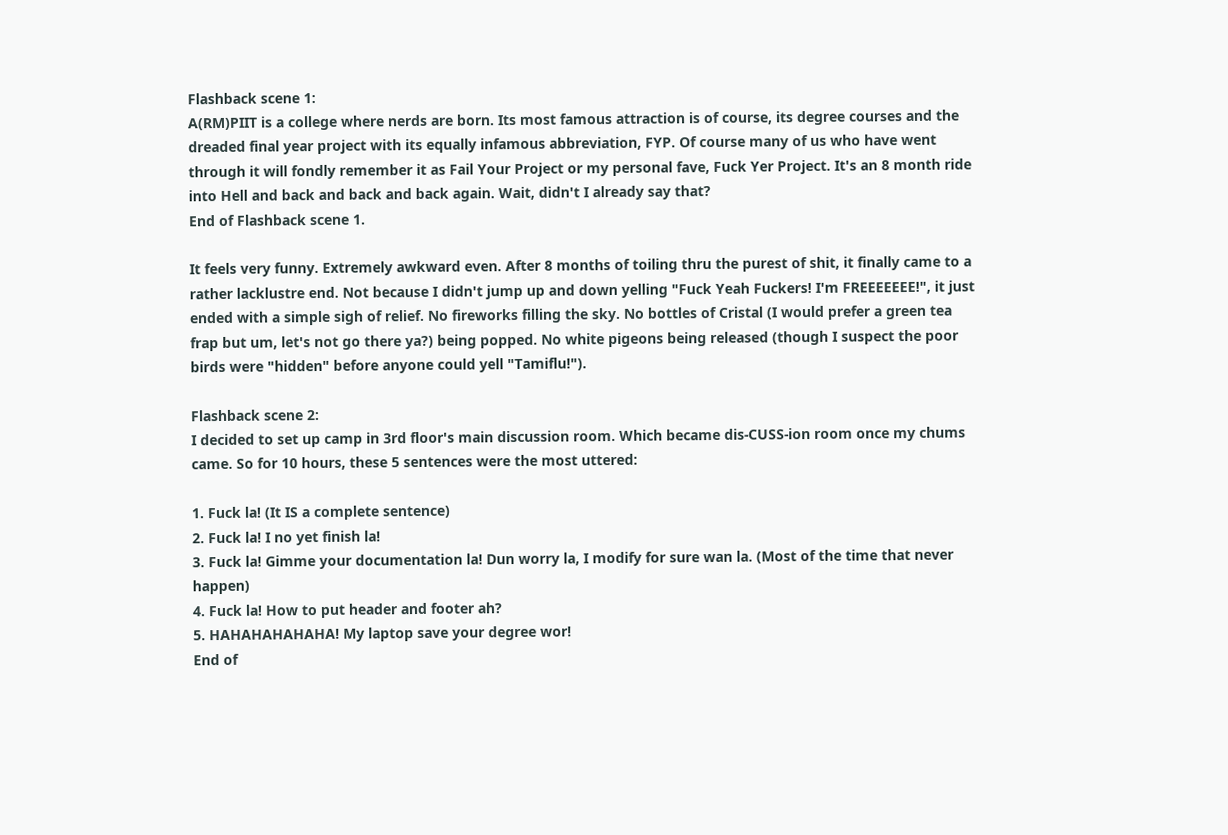Flashback scene 1:
A(RM)PIIT is a college where nerds are born. Its most famous attraction is of course, its degree courses and the dreaded final year project with its equally infamous abbreviation, FYP. Of course many of us who have went through it will fondly remember it as Fail Your Project or my personal fave, Fuck Yer Project. It's an 8 month ride into Hell and back and back and back again. Wait, didn't I already say that?
End of Flashback scene 1.

It feels very funny. Extremely awkward even. After 8 months of toiling thru the purest of shit, it finally came to a rather lacklustre end. Not because I didn't jump up and down yelling "Fuck Yeah Fuckers! I'm FREEEEEEE!", it just ended with a simple sigh of relief. No fireworks filling the sky. No bottles of Cristal (I would prefer a green tea frap but um, let's not go there ya?) being popped. No white pigeons being released (though I suspect the poor birds were "hidden" before anyone could yell "Tamiflu!").

Flashback scene 2:
I decided to set up camp in 3rd floor's main discussion room. Which became dis-CUSS-ion room once my chums came. So for 10 hours, these 5 sentences were the most uttered:

1. Fuck la! (It IS a complete sentence)
2. Fuck la! I no yet finish la!
3. Fuck la! Gimme your documentation la! Dun worry la, I modify for sure wan la. (Most of the time that never happen)
4. Fuck la! How to put header and footer ah?
5. HAHAHAHAHAHA! My laptop save your degree wor!
End of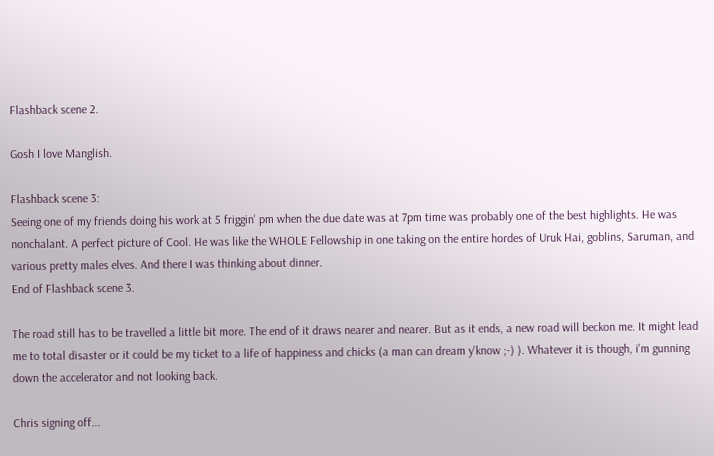Flashback scene 2.

Gosh I love Manglish.

Flashback scene 3:
Seeing one of my friends doing his work at 5 friggin' pm when the due date was at 7pm time was probably one of the best highlights. He was nonchalant. A perfect picture of Cool. He was like the WHOLE Fellowship in one taking on the entire hordes of Uruk Hai, goblins, Saruman, and various pretty males elves. And there I was thinking about dinner.
End of Flashback scene 3.

The road still has to be travelled a little bit more. The end of it draws nearer and nearer. But as it ends, a new road will beckon me. It might lead me to total disaster or it could be my ticket to a life of happiness and chicks (a man can dream y'know ;-) ). Whatever it is though, i'm gunning down the accelerator and not looking back.

Chris signing off...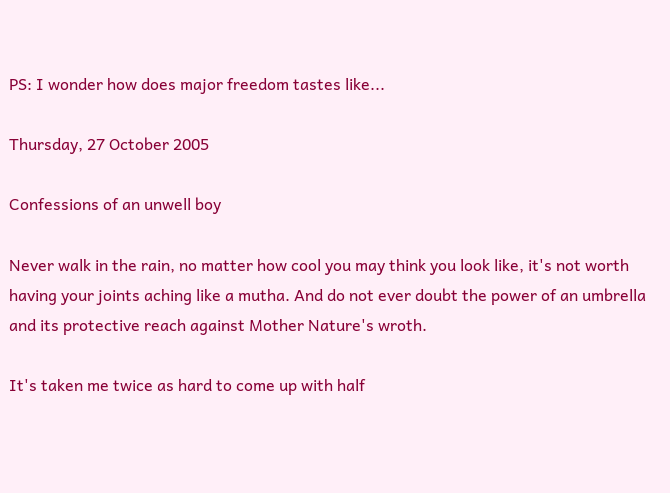PS: I wonder how does major freedom tastes like...

Thursday, 27 October 2005

Confessions of an unwell boy

Never walk in the rain, no matter how cool you may think you look like, it's not worth having your joints aching like a mutha. And do not ever doubt the power of an umbrella and its protective reach against Mother Nature's wroth.

It's taken me twice as hard to come up with half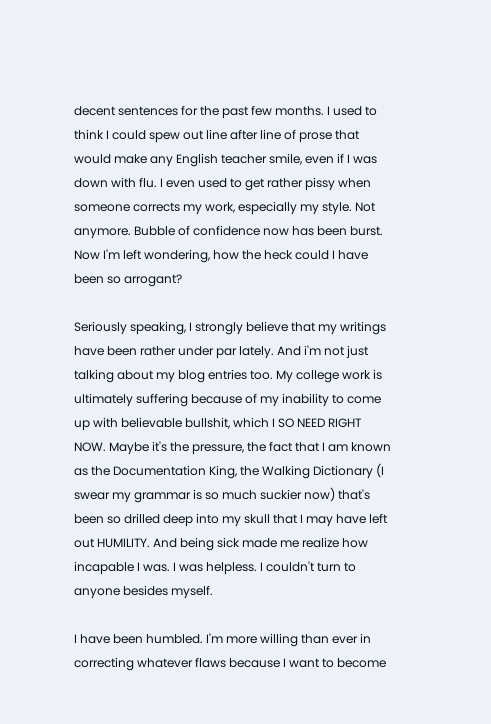decent sentences for the past few months. I used to think I could spew out line after line of prose that would make any English teacher smile, even if I was down with flu. I even used to get rather pissy when someone corrects my work, especially my style. Not anymore. Bubble of confidence now has been burst. Now I'm left wondering, how the heck could I have been so arrogant?

Seriously speaking, I strongly believe that my writings have been rather under par lately. And i'm not just talking about my blog entries too. My college work is ultimately suffering because of my inability to come up with believable bullshit, which I SO NEED RIGHT NOW. Maybe it's the pressure, the fact that I am known as the Documentation King, the Walking Dictionary (I swear my grammar is so much suckier now) that's been so drilled deep into my skull that I may have left out HUMILITY. And being sick made me realize how incapable I was. I was helpless. I couldn't turn to anyone besides myself.

I have been humbled. I'm more willing than ever in correcting whatever flaws because I want to become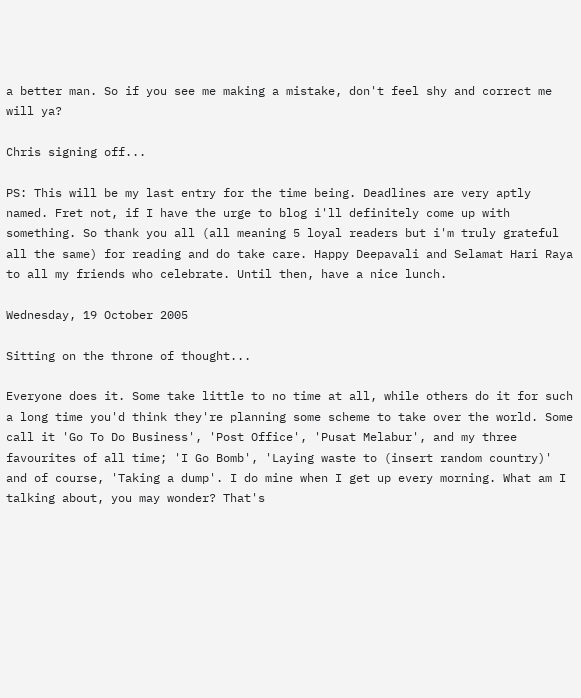a better man. So if you see me making a mistake, don't feel shy and correct me will ya?

Chris signing off...

PS: This will be my last entry for the time being. Deadlines are very aptly named. Fret not, if I have the urge to blog i'll definitely come up with something. So thank you all (all meaning 5 loyal readers but i'm truly grateful all the same) for reading and do take care. Happy Deepavali and Selamat Hari Raya to all my friends who celebrate. Until then, have a nice lunch.

Wednesday, 19 October 2005

Sitting on the throne of thought...

Everyone does it. Some take little to no time at all, while others do it for such a long time you'd think they're planning some scheme to take over the world. Some call it 'Go To Do Business', 'Post Office', 'Pusat Melabur', and my three favourites of all time; 'I Go Bomb', 'Laying waste to (insert random country)' and of course, 'Taking a dump'. I do mine when I get up every morning. What am I talking about, you may wonder? That's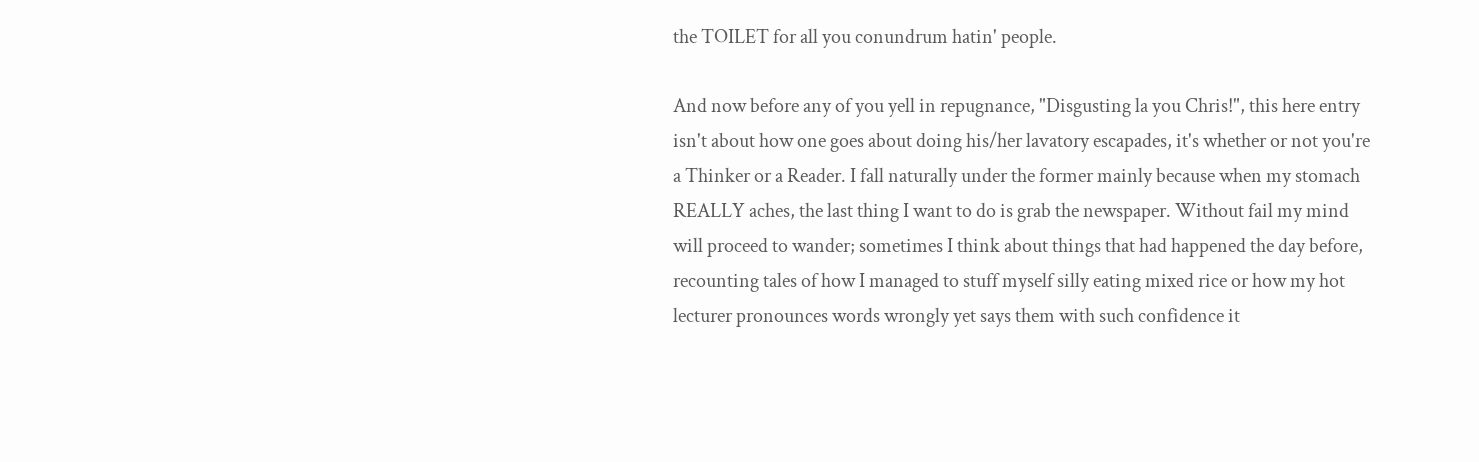the TOILET for all you conundrum hatin' people.

And now before any of you yell in repugnance, "Disgusting la you Chris!", this here entry isn't about how one goes about doing his/her lavatory escapades, it's whether or not you're a Thinker or a Reader. I fall naturally under the former mainly because when my stomach REALLY aches, the last thing I want to do is grab the newspaper. Without fail my mind will proceed to wander; sometimes I think about things that had happened the day before, recounting tales of how I managed to stuff myself silly eating mixed rice or how my hot lecturer pronounces words wrongly yet says them with such confidence it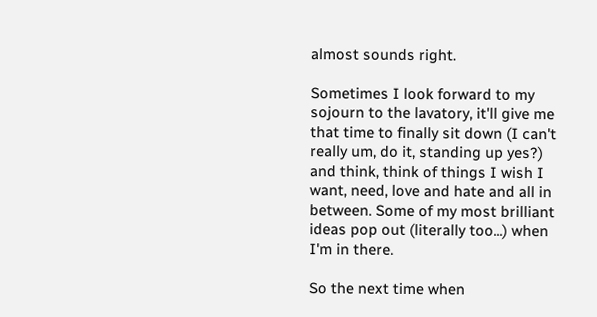almost sounds right.

Sometimes I look forward to my sojourn to the lavatory, it'll give me that time to finally sit down (I can't really um, do it, standing up yes?) and think, think of things I wish I want, need, love and hate and all in between. Some of my most brilliant ideas pop out (literally too...) when I'm in there.

So the next time when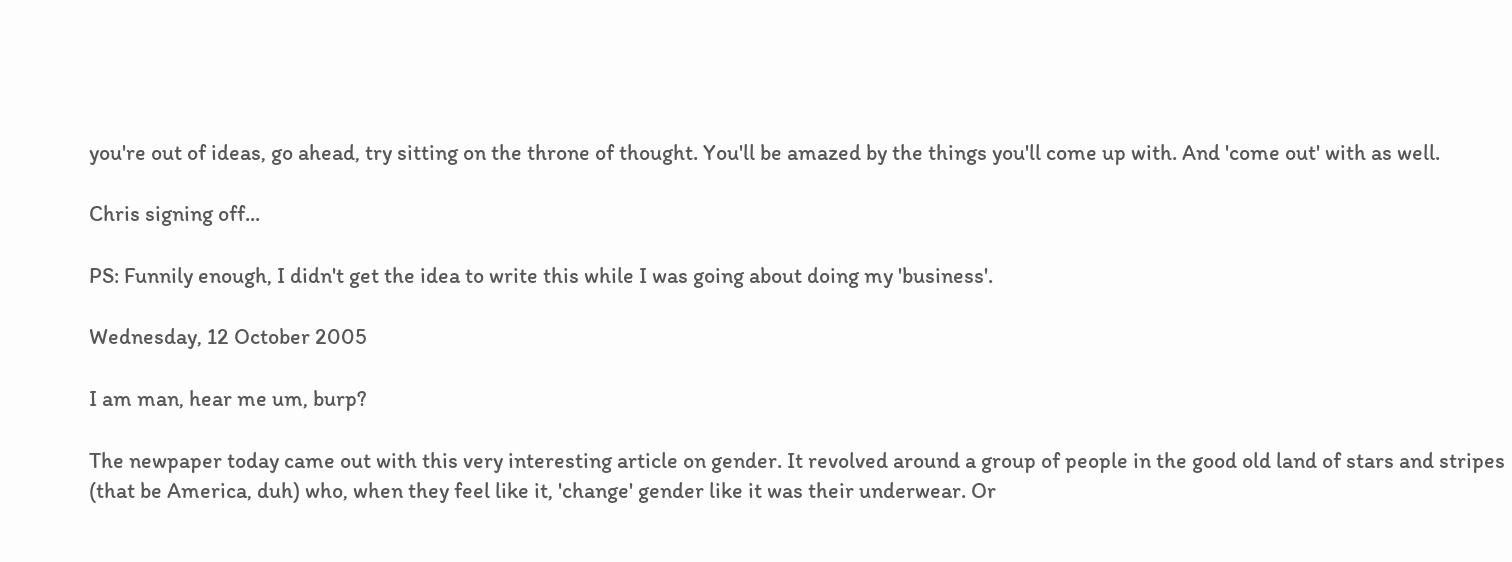you're out of ideas, go ahead, try sitting on the throne of thought. You'll be amazed by the things you'll come up with. And 'come out' with as well.

Chris signing off...

PS: Funnily enough, I didn't get the idea to write this while I was going about doing my 'business'.

Wednesday, 12 October 2005

I am man, hear me um, burp?

The newpaper today came out with this very interesting article on gender. It revolved around a group of people in the good old land of stars and stripes (that be America, duh) who, when they feel like it, 'change' gender like it was their underwear. Or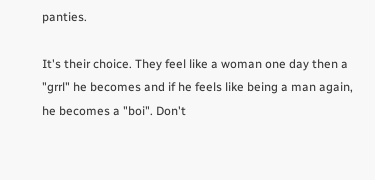panties.

It's their choice. They feel like a woman one day then a "grrl" he becomes and if he feels like being a man again, he becomes a "boi". Don't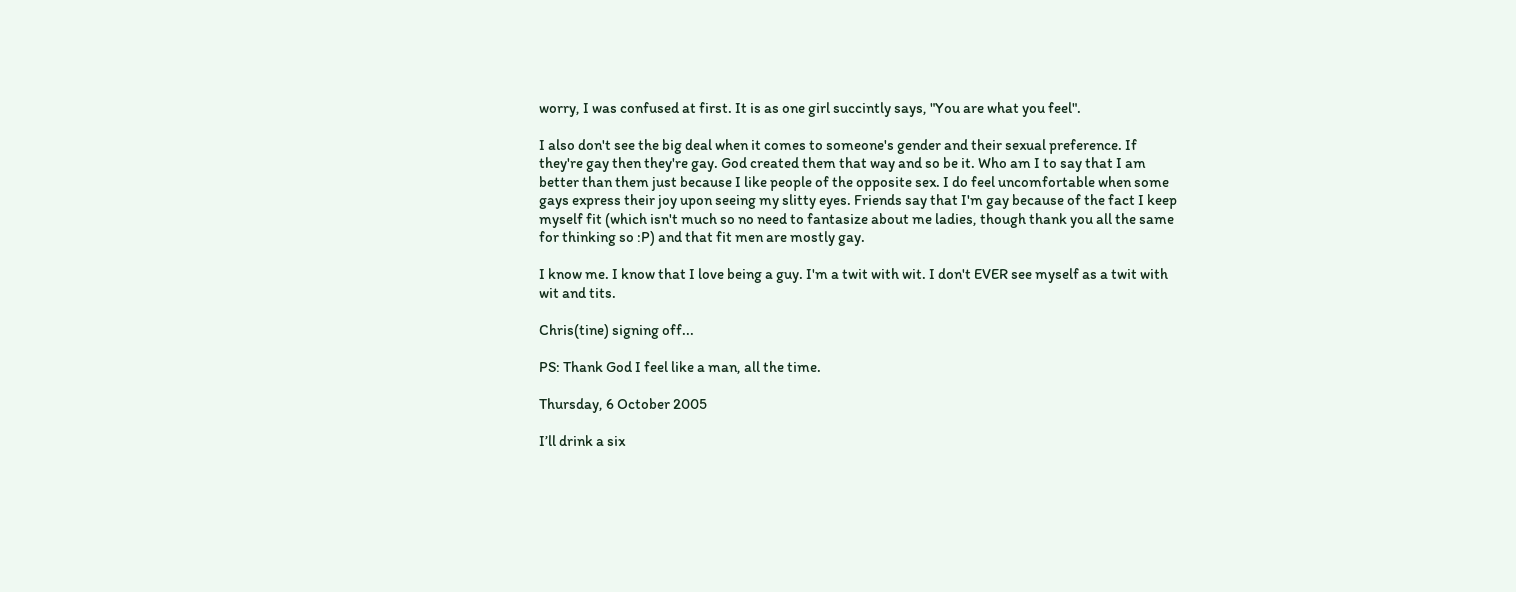worry, I was confused at first. It is as one girl succintly says, "You are what you feel".

I also don't see the big deal when it comes to someone's gender and their sexual preference. If they're gay then they're gay. God created them that way and so be it. Who am I to say that I am better than them just because I like people of the opposite sex. I do feel uncomfortable when some gays express their joy upon seeing my slitty eyes. Friends say that I'm gay because of the fact I keep myself fit (which isn't much so no need to fantasize about me ladies, though thank you all the same for thinking so :P) and that fit men are mostly gay.

I know me. I know that I love being a guy. I'm a twit with wit. I don't EVER see myself as a twit with wit and tits.

Chris(tine) signing off...

PS: Thank God I feel like a man, all the time.

Thursday, 6 October 2005

I’ll drink a six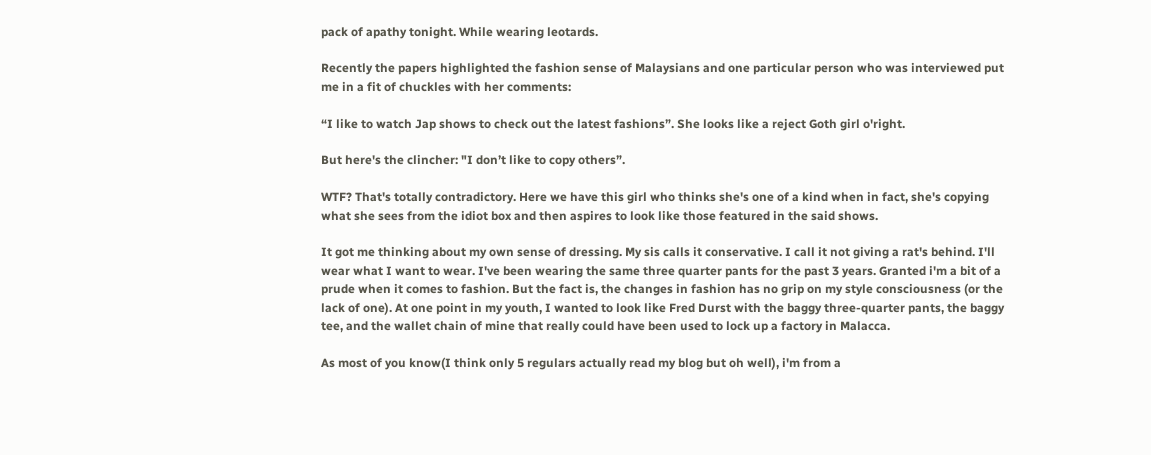pack of apathy tonight. While wearing leotards.

Recently the papers highlighted the fashion sense of Malaysians and one particular person who was interviewed put me in a fit of chuckles with her comments:

“I like to watch Jap shows to check out the latest fashions”. She looks like a reject Goth girl o'right.

But here's the clincher: "I don’t like to copy others”.

WTF? That's totally contradictory. Here we have this girl who thinks she's one of a kind when in fact, she's copying what she sees from the idiot box and then aspires to look like those featured in the said shows.

It got me thinking about my own sense of dressing. My sis calls it conservative. I call it not giving a rat's behind. I'll wear what I want to wear. I've been wearing the same three quarter pants for the past 3 years. Granted i'm a bit of a prude when it comes to fashion. But the fact is, the changes in fashion has no grip on my style consciousness (or the lack of one). At one point in my youth, I wanted to look like Fred Durst with the baggy three-quarter pants, the baggy tee, and the wallet chain of mine that really could have been used to lock up a factory in Malacca.

As most of you know(I think only 5 regulars actually read my blog but oh well), i'm from a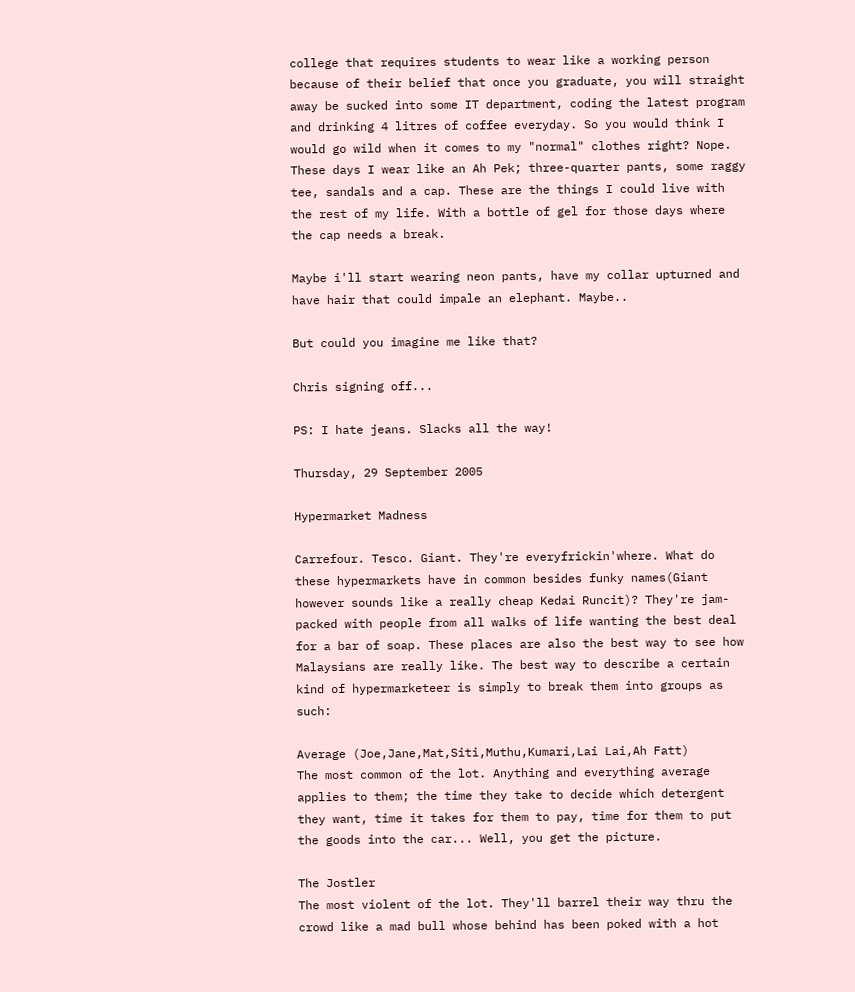college that requires students to wear like a working person because of their belief that once you graduate, you will straight away be sucked into some IT department, coding the latest program and drinking 4 litres of coffee everyday. So you would think I would go wild when it comes to my "normal" clothes right? Nope. These days I wear like an Ah Pek; three-quarter pants, some raggy tee, sandals and a cap. These are the things I could live with the rest of my life. With a bottle of gel for those days where the cap needs a break.

Maybe i'll start wearing neon pants, have my collar upturned and have hair that could impale an elephant. Maybe..

But could you imagine me like that?

Chris signing off...

PS: I hate jeans. Slacks all the way!

Thursday, 29 September 2005

Hypermarket Madness

Carrefour. Tesco. Giant. They're everyfrickin'where. What do these hypermarkets have in common besides funky names(Giant however sounds like a really cheap Kedai Runcit)? They're jam-packed with people from all walks of life wanting the best deal for a bar of soap. These places are also the best way to see how Malaysians are really like. The best way to describe a certain kind of hypermarketeer is simply to break them into groups as such:

Average (Joe,Jane,Mat,Siti,Muthu,Kumari,Lai Lai,Ah Fatt)
The most common of the lot. Anything and everything average applies to them; the time they take to decide which detergent they want, time it takes for them to pay, time for them to put the goods into the car... Well, you get the picture.

The Jostler
The most violent of the lot. They'll barrel their way thru the crowd like a mad bull whose behind has been poked with a hot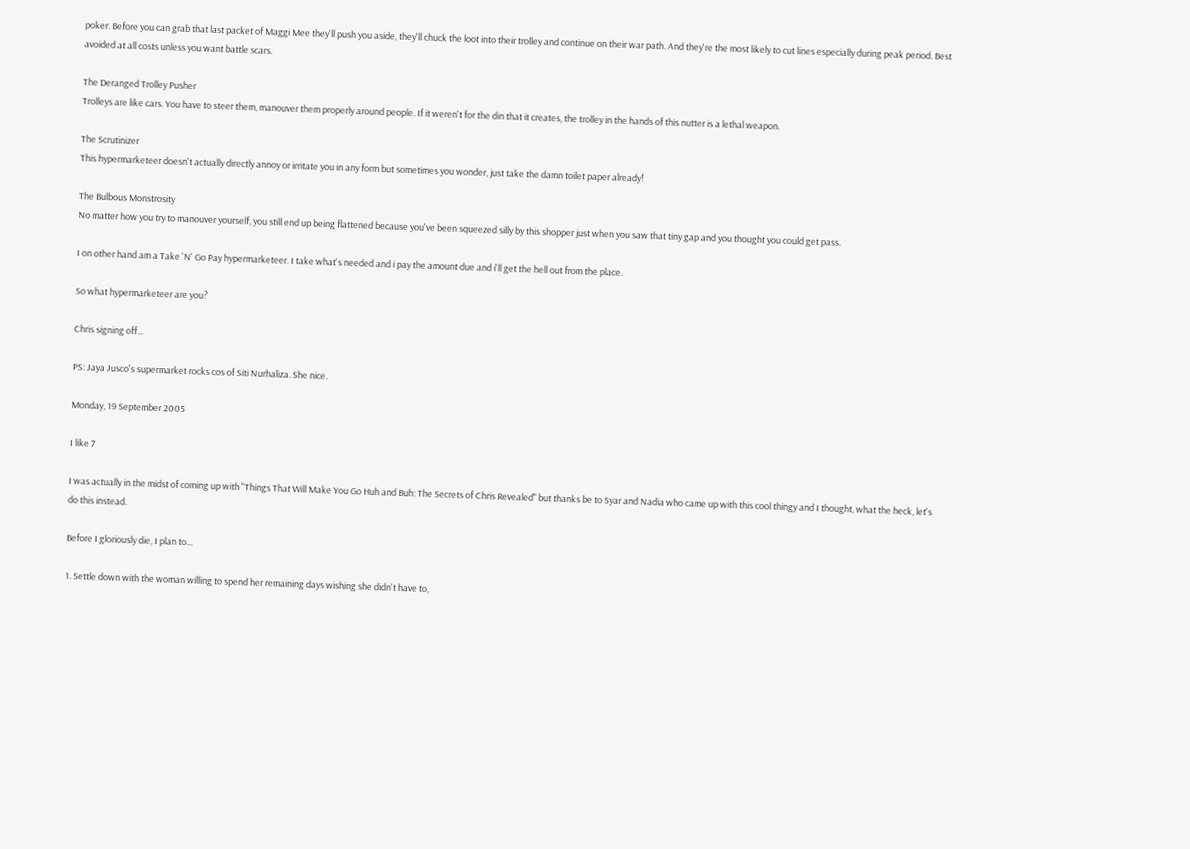poker. Before you can grab that last packet of Maggi Mee they'll push you aside, they'll chuck the loot into their trolley and continue on their war path. And they're the most likely to cut lines especially during peak period. Best avoided at all costs unless you want battle scars.

The Deranged Trolley Pusher
Trolleys are like cars. You have to steer them, manouver them properly around people. If it weren't for the din that it creates, the trolley in the hands of this nutter is a lethal weapon.

The Scrutinizer
This hypermarketeer doesn't actually directly annoy or irritate you in any form but sometimes you wonder, just take the damn toilet paper already!

The Bulbous Monstrosity
No matter how you try to manouver yourself, you still end up being flattened because you've been squeezed silly by this shopper just when you saw that tiny gap and you thought you could get pass.

I on other hand am a Take 'N' Go Pay hypermarketeer. I take what's needed and i pay the amount due and i'll get the hell out from the place.

So what hypermarketeer are you?

Chris signing off...

PS: Jaya Jusco's supermarket rocks cos of Siti Nurhaliza. She nice.

Monday, 19 September 2005

I like 7

I was actually in the midst of coming up with "Things That Will Make You Go Huh and Buh: The Secrets of Chris Revealed" but thanks be to Syar and Nadia who came up with this cool thingy and I thought, what the heck, let's do this instead.

Before I gloriously die, I plan to...

1. Settle down with the woman willing to spend her remaining days wishing she didn't have to,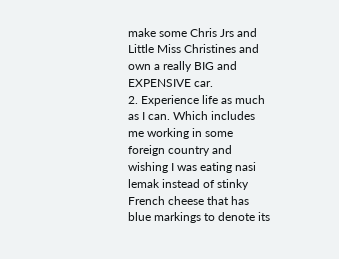make some Chris Jrs and Little Miss Christines and own a really BIG and EXPENSIVE car.
2. Experience life as much as I can. Which includes me working in some foreign country and wishing I was eating nasi lemak instead of stinky French cheese that has blue markings to denote its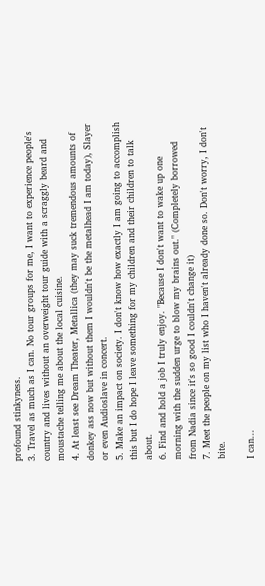profound stinkyness.
3. Travel as much as I can. No tour groups for me, I want to experience people's country and lives without an overweight tour guide with a scraggly beard and moustache telling me about the local cuisine.
4. At least see Dream Theater, Metallica (they may suck tremendous amounts of donkey ass now but without them I wouldn't be the metalhead I am today), Slayer or even Audioslave in concert.
5. Make an impact on society. I don't know how exactly I am going to accomplish this but I do hope I leave something for my children and their children to talk about.
6. Find and hold a job I truly enjoy. "Because I don't want to wake up one morning with the sudden urge to blow my brains out." (Completely borrowed from Nadia since it's so good I couldn't change it)
7. Meet the people on my list who I haven't already done so. Don't worry, I don't bite.

I can...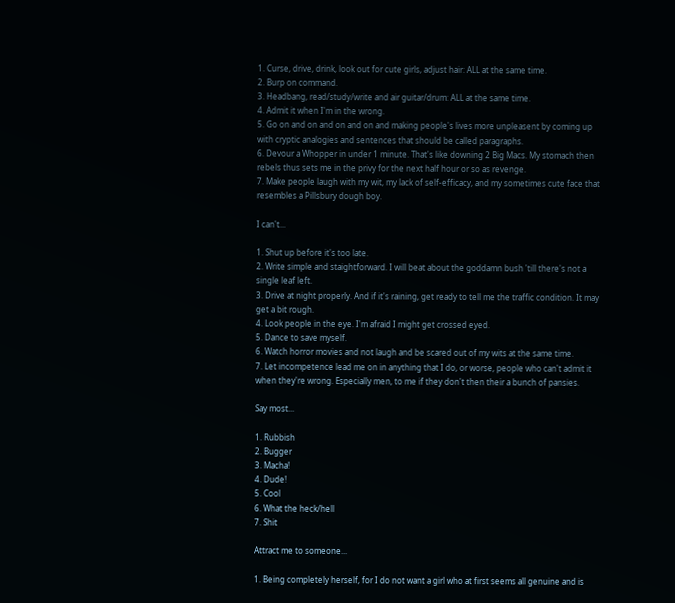1. Curse, drive, drink, look out for cute girls, adjust hair: ALL at the same time.
2. Burp on command.
3. Headbang, read/study/write and air guitar/drum: ALL at the same time.
4. Admit it when I'm in the wrong.
5. Go on and on and on and on and making people's lives more unpleasent by coming up with cryptic analogies and sentences that should be called paragraphs.
6. Devour a Whopper in under 1 minute. That's like downing 2 Big Macs. My stomach then rebels thus sets me in the privy for the next half hour or so as revenge.
7. Make people laugh with my wit, my lack of self-efficacy, and my sometimes cute face that resembles a Pillsbury dough boy.

I can't...

1. Shut up before it's too late.
2. Write simple and staightforward. I will beat about the goddamn bush 'till there's not a single leaf left.
3. Drive at night properly. And if it's raining, get ready to tell me the traffic condition. It may get a bit rough.
4. Look people in the eye. I'm afraid I might get crossed eyed.
5. Dance to save myself.
6. Watch horror movies and not laugh and be scared out of my wits at the same time.
7. Let incompetence lead me on in anything that I do, or worse, people who can't admit it when they're wrong. Especially men, to me if they don't then their a bunch of pansies.

Say most...

1. Rubbish
2. Bugger
3. Macha!
4. Dude!
5. Cool
6. What the heck/hell
7. Shit

Attract me to someone...

1. Being completely herself, for I do not want a girl who at first seems all genuine and is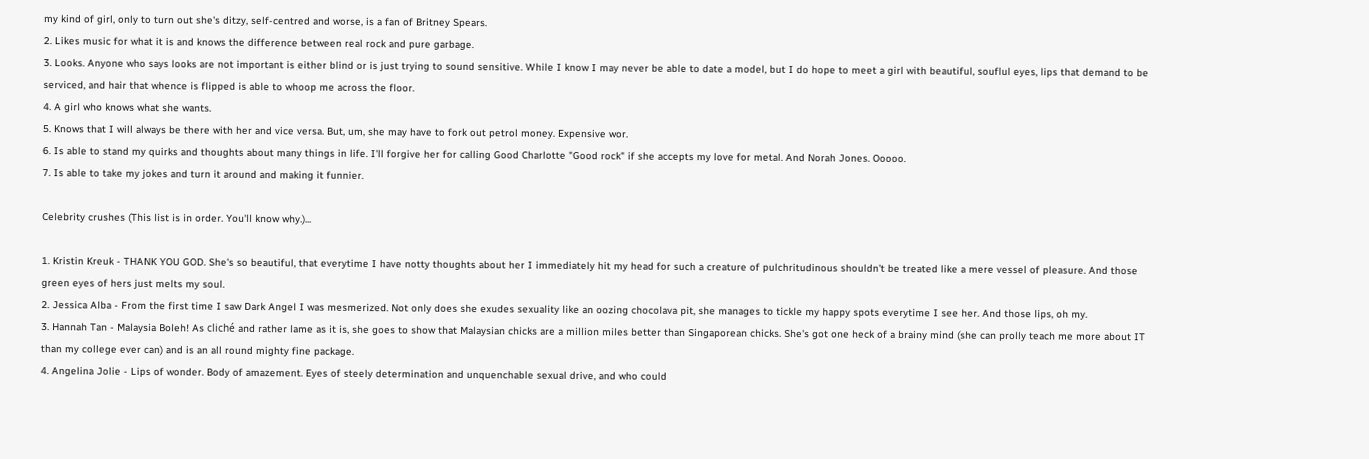my kind of girl, only to turn out she's ditzy, self-centred and worse, is a fan of Britney Spears.
2. Likes music for what it is and knows the difference between real rock and pure garbage.
3. Looks. Anyone who says looks are not important is either blind or is just trying to sound sensitive. While I know I may never be able to date a model, but I do hope to meet a girl with beautiful, souflul eyes, lips that demand to be serviced, and hair that whence is flipped is able to whoop me across the floor.
4. A girl who knows what she wants.
5. Knows that I will always be there with her and vice versa. But, um, she may have to fork out petrol money. Expensive wor.
6. Is able to stand my quirks and thoughts about many things in life. I'll forgive her for calling Good Charlotte "Good rock" if she accepts my love for metal. And Norah Jones. Ooooo.
7. Is able to take my jokes and turn it around and making it funnier.

Celebrity crushes (This list is in order. You'll know why.)...

1. Kristin Kreuk - THANK YOU GOD. She's so beautiful, that everytime I have notty thoughts about her I immediately hit my head for such a creature of pulchritudinous shouldn't be treated like a mere vessel of pleasure. And those green eyes of hers just melts my soul.
2. Jessica Alba - From the first time I saw Dark Angel I was mesmerized. Not only does she exudes sexuality like an oozing chocolava pit, she manages to tickle my happy spots everytime I see her. And those lips, oh my.
3. Hannah Tan - Malaysia Boleh! As cliché and rather lame as it is, she goes to show that Malaysian chicks are a million miles better than Singaporean chicks. She's got one heck of a brainy mind (she can prolly teach me more about IT than my college ever can) and is an all round mighty fine package.
4. Angelina Jolie - Lips of wonder. Body of amazement. Eyes of steely determination and unquenchable sexual drive, and who could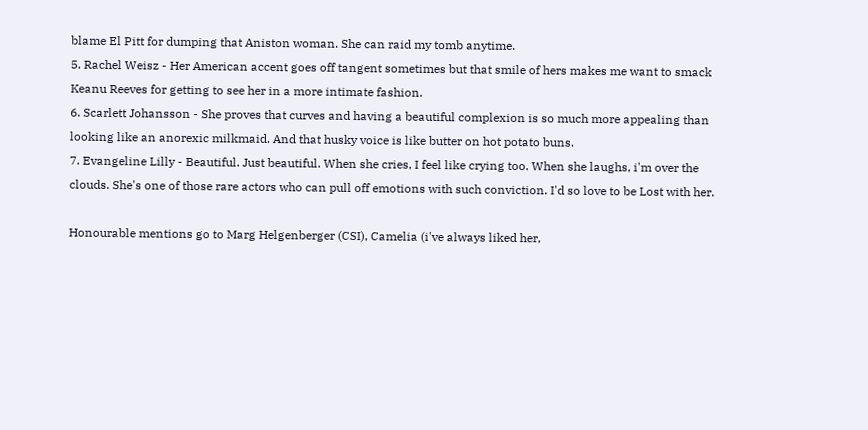blame El Pitt for dumping that Aniston woman. She can raid my tomb anytime.
5. Rachel Weisz - Her American accent goes off tangent sometimes but that smile of hers makes me want to smack Keanu Reeves for getting to see her in a more intimate fashion.
6. Scarlett Johansson - She proves that curves and having a beautiful complexion is so much more appealing than looking like an anorexic milkmaid. And that husky voice is like butter on hot potato buns.
7. Evangeline Lilly - Beautiful. Just beautiful. When she cries, I feel like crying too. When she laughs, i'm over the clouds. She's one of those rare actors who can pull off emotions with such conviction. I'd so love to be Lost with her.

Honourable mentions go to Marg Helgenberger (CSI), Camelia (i've always liked her,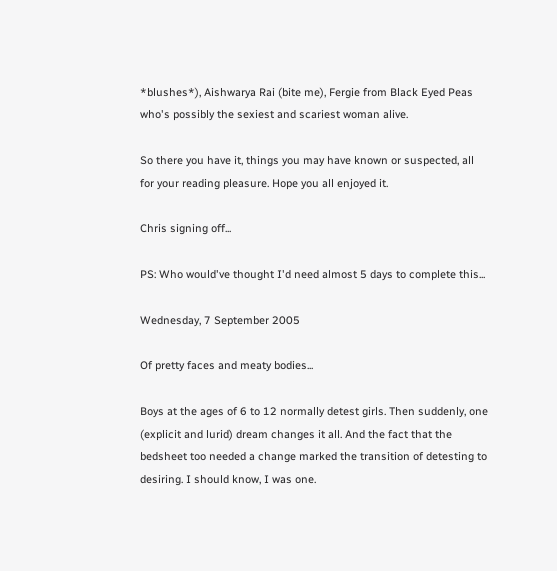*blushes*), Aishwarya Rai (bite me), Fergie from Black Eyed Peas who's possibly the sexiest and scariest woman alive.

So there you have it, things you may have known or suspected, all for your reading pleasure. Hope you all enjoyed it.

Chris signing off...

PS: Who would've thought I'd need almost 5 days to complete this...

Wednesday, 7 September 2005

Of pretty faces and meaty bodies...

Boys at the ages of 6 to 12 normally detest girls. Then suddenly, one (explicit and lurid) dream changes it all. And the fact that the bedsheet too needed a change marked the transition of detesting to desiring. I should know, I was one.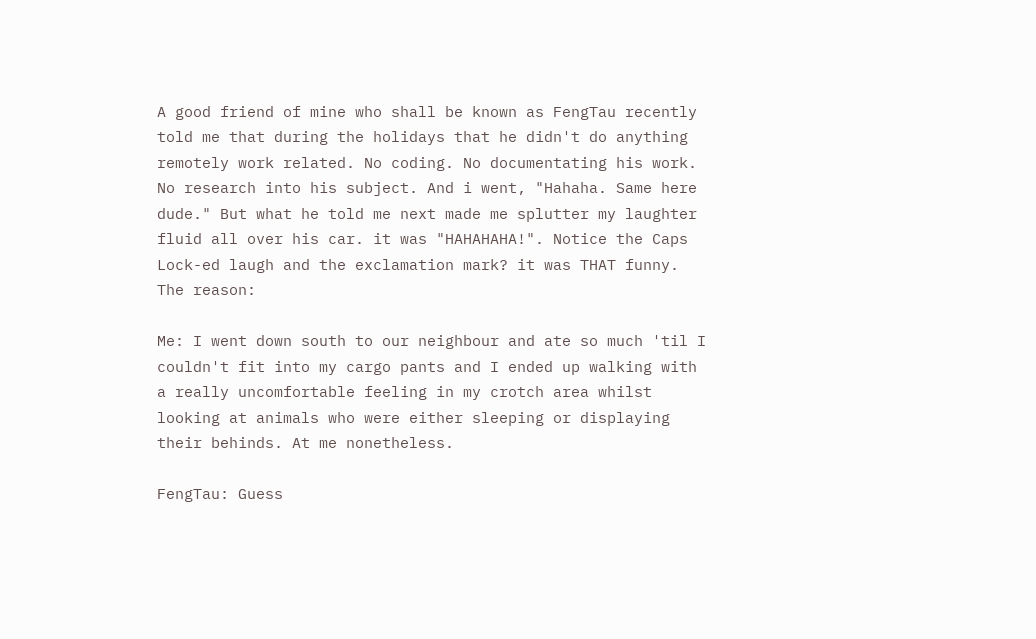A good friend of mine who shall be known as FengTau recently told me that during the holidays that he didn't do anything remotely work related. No coding. No documentating his work. No research into his subject. And i went, "Hahaha. Same here dude." But what he told me next made me splutter my laughter fluid all over his car. it was "HAHAHAHA!". Notice the Caps Lock-ed laugh and the exclamation mark? it was THAT funny. The reason:

Me: I went down south to our neighbour and ate so much 'til I couldn't fit into my cargo pants and I ended up walking with a really uncomfortable feeling in my crotch area whilst looking at animals who were either sleeping or displaying their behinds. At me nonetheless.

FengTau: Guess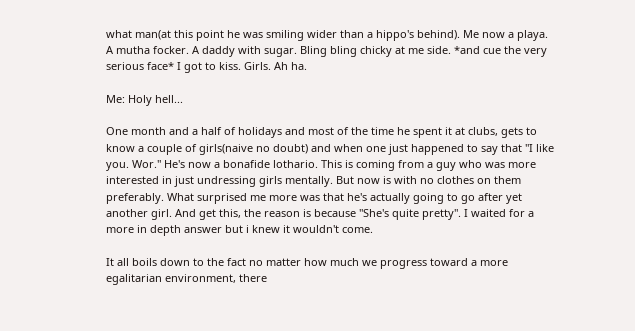what man(at this point he was smiling wider than a hippo's behind). Me now a playa. A mutha focker. A daddy with sugar. Bling bling chicky at me side. *and cue the very serious face* I got to kiss. Girls. Ah ha.

Me: Holy hell...

One month and a half of holidays and most of the time he spent it at clubs, gets to know a couple of girls(naive no doubt) and when one just happened to say that "I like you. Wor." He's now a bonafide lothario. This is coming from a guy who was more interested in just undressing girls mentally. But now is with no clothes on them preferably. What surprised me more was that he's actually going to go after yet another girl. And get this, the reason is because "She's quite pretty". I waited for a more in depth answer but i knew it wouldn't come.

It all boils down to the fact no matter how much we progress toward a more egalitarian environment, there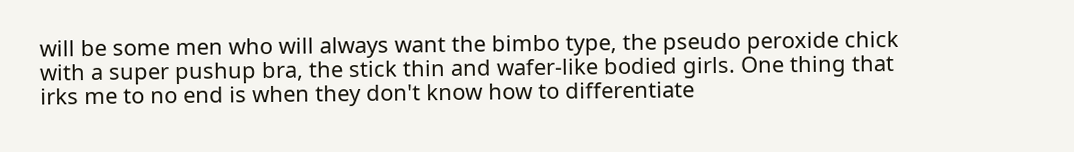will be some men who will always want the bimbo type, the pseudo peroxide chick with a super pushup bra, the stick thin and wafer-like bodied girls. One thing that irks me to no end is when they don't know how to differentiate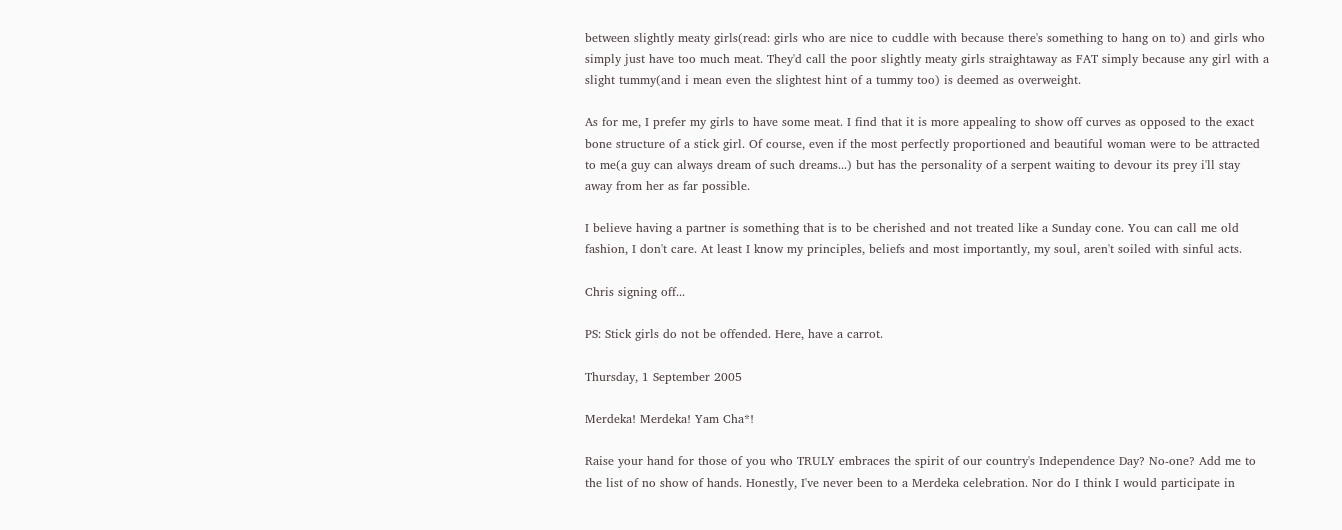between slightly meaty girls(read: girls who are nice to cuddle with because there's something to hang on to) and girls who simply just have too much meat. They'd call the poor slightly meaty girls straightaway as FAT simply because any girl with a slight tummy(and i mean even the slightest hint of a tummy too) is deemed as overweight.

As for me, I prefer my girls to have some meat. I find that it is more appealing to show off curves as opposed to the exact bone structure of a stick girl. Of course, even if the most perfectly proportioned and beautiful woman were to be attracted to me(a guy can always dream of such dreams...) but has the personality of a serpent waiting to devour its prey i'll stay away from her as far possible.

I believe having a partner is something that is to be cherished and not treated like a Sunday cone. You can call me old fashion, I don't care. At least I know my principles, beliefs and most importantly, my soul, aren't soiled with sinful acts.

Chris signing off...

PS: Stick girls do not be offended. Here, have a carrot.

Thursday, 1 September 2005

Merdeka! Merdeka! Yam Cha*!

Raise your hand for those of you who TRULY embraces the spirit of our country's Independence Day? No-one? Add me to the list of no show of hands. Honestly, I've never been to a Merdeka celebration. Nor do I think I would participate in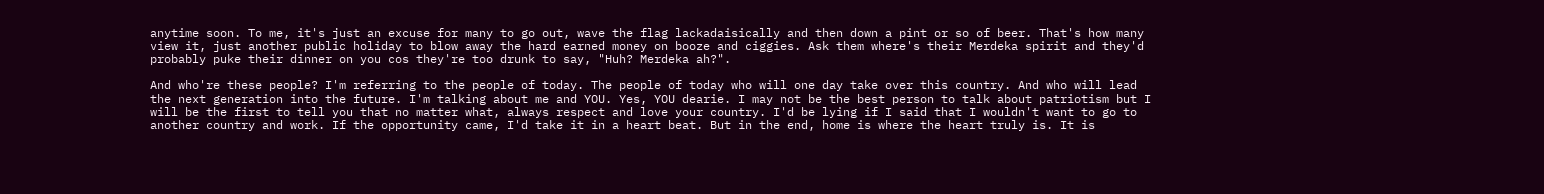anytime soon. To me, it's just an excuse for many to go out, wave the flag lackadaisically and then down a pint or so of beer. That's how many view it, just another public holiday to blow away the hard earned money on booze and ciggies. Ask them where's their Merdeka spirit and they'd probably puke their dinner on you cos they're too drunk to say, "Huh? Merdeka ah?".

And who're these people? I'm referring to the people of today. The people of today who will one day take over this country. And who will lead the next generation into the future. I'm talking about me and YOU. Yes, YOU dearie. I may not be the best person to talk about patriotism but I will be the first to tell you that no matter what, always respect and love your country. I'd be lying if I said that I wouldn't want to go to another country and work. If the opportunity came, I'd take it in a heart beat. But in the end, home is where the heart truly is. It is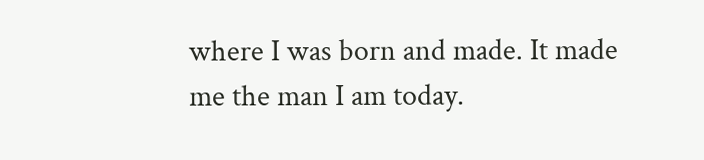where I was born and made. It made me the man I am today.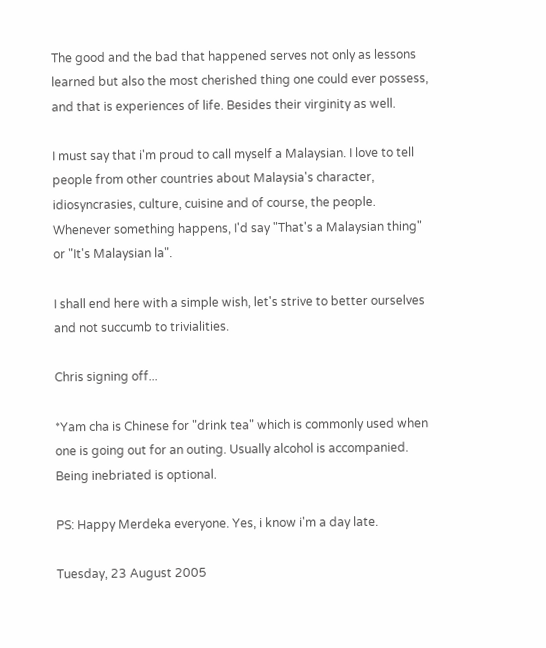The good and the bad that happened serves not only as lessons learned but also the most cherished thing one could ever possess, and that is experiences of life. Besides their virginity as well.

I must say that i'm proud to call myself a Malaysian. I love to tell people from other countries about Malaysia's character, idiosyncrasies, culture, cuisine and of course, the people. Whenever something happens, I'd say "That's a Malaysian thing" or "It's Malaysian la".

I shall end here with a simple wish, let's strive to better ourselves and not succumb to trivialities.

Chris signing off...

*Yam cha is Chinese for "drink tea" which is commonly used when one is going out for an outing. Usually alcohol is accompanied. Being inebriated is optional.

PS: Happy Merdeka everyone. Yes, i know i'm a day late.

Tuesday, 23 August 2005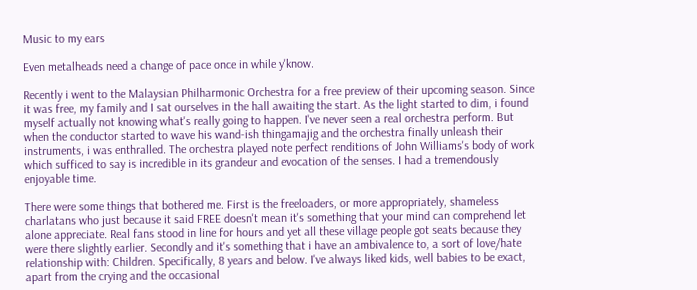Music to my ears

Even metalheads need a change of pace once in while y'know.

Recently i went to the Malaysian Philharmonic Orchestra for a free preview of their upcoming season. Since it was free, my family and I sat ourselves in the hall awaiting the start. As the light started to dim, i found myself actually not knowing what's really going to happen. I've never seen a real orchestra perform. But when the conductor started to wave his wand-ish thingamajig and the orchestra finally unleash their instruments, i was enthralled. The orchestra played note perfect renditions of John Williams's body of work which sufficed to say is incredible in its grandeur and evocation of the senses. I had a tremendously enjoyable time.

There were some things that bothered me. First is the freeloaders, or more appropriately, shameless charlatans who just because it said FREE doesn't mean it's something that your mind can comprehend let alone appreciate. Real fans stood in line for hours and yet all these village people got seats because they were there slightly earlier. Secondly and it's something that i have an ambivalence to, a sort of love/hate relationship with: Children. Specifically, 8 years and below. I've always liked kids, well babies to be exact, apart from the crying and the occasional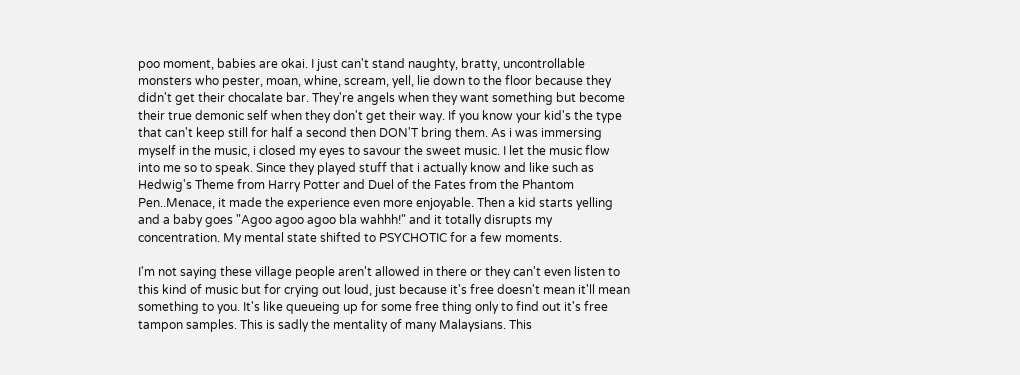poo moment, babies are okai. I just can't stand naughty, bratty, uncontrollable monsters who pester, moan, whine, scream, yell, lie down to the floor because they didn't get their chocalate bar. They're angels when they want something but become their true demonic self when they don't get their way. If you know your kid's the type that can't keep still for half a second then DON'T bring them. As i was immersing myself in the music, i closed my eyes to savour the sweet music. I let the music flow into me so to speak. Since they played stuff that i actually know and like such as Hedwig's Theme from Harry Potter and Duel of the Fates from the Phantom Pen..Menace, it made the experience even more enjoyable. Then a kid starts yelling and a baby goes "Agoo agoo agoo bla wahhh!" and it totally disrupts my concentration. My mental state shifted to PSYCHOTIC for a few moments.

I'm not saying these village people aren't allowed in there or they can't even listen to this kind of music but for crying out loud, just because it's free doesn't mean it'll mean something to you. It's like queueing up for some free thing only to find out it's free tampon samples. This is sadly the mentality of many Malaysians. This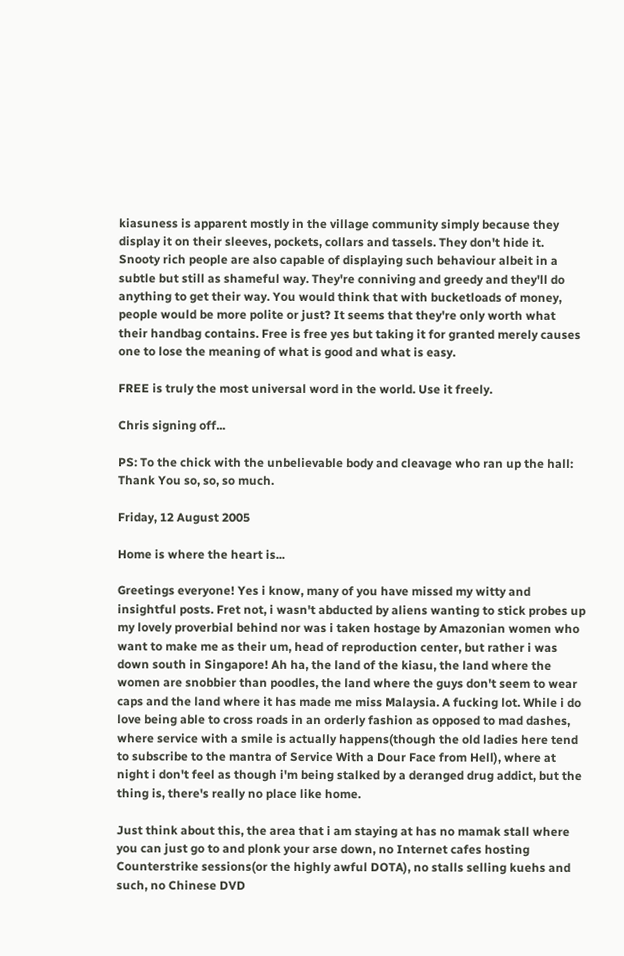kiasuness is apparent mostly in the village community simply because they display it on their sleeves, pockets, collars and tassels. They don't hide it. Snooty rich people are also capable of displaying such behaviour albeit in a subtle but still as shameful way. They're conniving and greedy and they'll do anything to get their way. You would think that with bucketloads of money, people would be more polite or just? It seems that they're only worth what their handbag contains. Free is free yes but taking it for granted merely causes one to lose the meaning of what is good and what is easy.

FREE is truly the most universal word in the world. Use it freely.

Chris signing off...

PS: To the chick with the unbelievable body and cleavage who ran up the hall: Thank You so, so, so much.

Friday, 12 August 2005

Home is where the heart is...

Greetings everyone! Yes i know, many of you have missed my witty and insightful posts. Fret not, i wasn't abducted by aliens wanting to stick probes up my lovely proverbial behind nor was i taken hostage by Amazonian women who want to make me as their um, head of reproduction center, but rather i was down south in Singapore! Ah ha, the land of the kiasu, the land where the women are snobbier than poodles, the land where the guys don't seem to wear caps and the land where it has made me miss Malaysia. A fucking lot. While i do love being able to cross roads in an orderly fashion as opposed to mad dashes, where service with a smile is actually happens(though the old ladies here tend to subscribe to the mantra of Service With a Dour Face from Hell), where at night i don't feel as though i'm being stalked by a deranged drug addict, but the thing is, there's really no place like home.

Just think about this, the area that i am staying at has no mamak stall where you can just go to and plonk your arse down, no Internet cafes hosting Counterstrike sessions(or the highly awful DOTA), no stalls selling kuehs and such, no Chinese DVD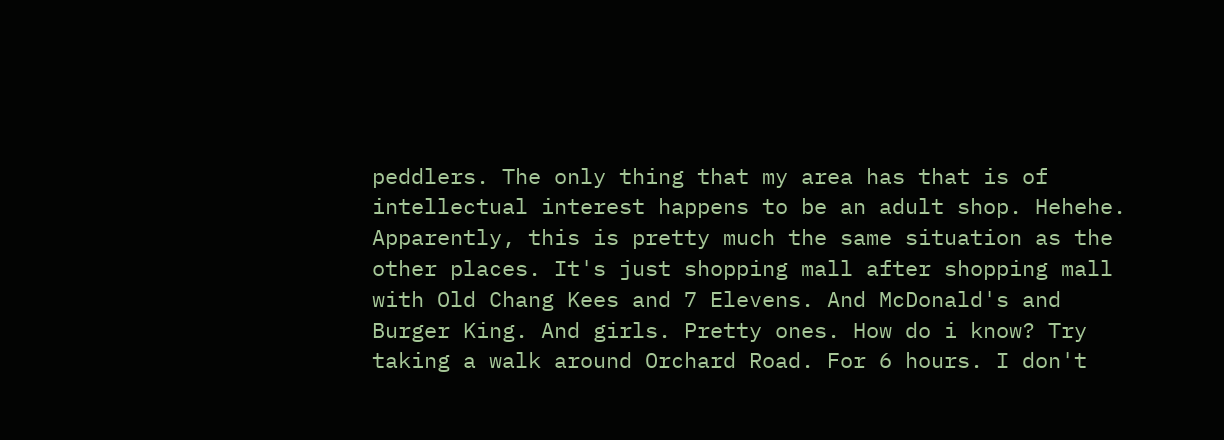peddlers. The only thing that my area has that is of intellectual interest happens to be an adult shop. Hehehe. Apparently, this is pretty much the same situation as the other places. It's just shopping mall after shopping mall with Old Chang Kees and 7 Elevens. And McDonald's and Burger King. And girls. Pretty ones. How do i know? Try taking a walk around Orchard Road. For 6 hours. I don't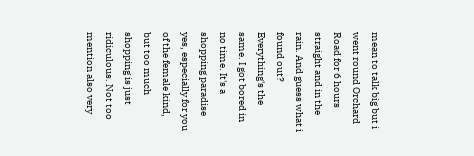mean to talk big but i went round Orchard Road for 6 hours straight and in the rain. And guess what i found out? Everything's the same. I got bored in no time. It's a shopping paradise yes, especially for you of the female kind, but too much shopping is just ridiculous. Not too mention also very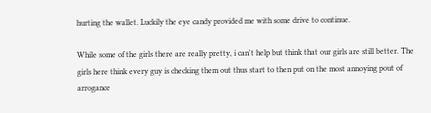hurting the wallet. Luckily the eye candy provided me with some drive to continue.

While some of the girls there are really pretty, i can't help but think that our girls are still better. The girls here think every guy is checking them out thus start to then put on the most annoying pout of arrogance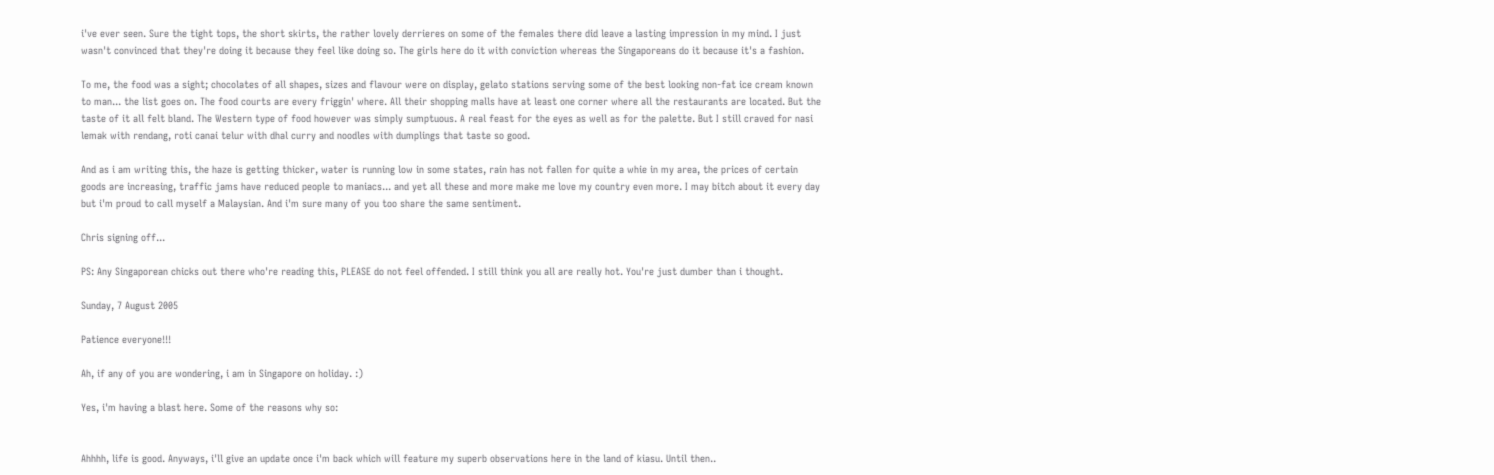i've ever seen. Sure the tight tops, the short skirts, the rather lovely derrieres on some of the females there did leave a lasting impression in my mind. I just wasn't convinced that they're doing it because they feel like doing so. The girls here do it with conviction whereas the Singaporeans do it because it's a fashion.

To me, the food was a sight; chocolates of all shapes, sizes and flavour were on display, gelato stations serving some of the best looking non-fat ice cream known to man... the list goes on. The food courts are every friggin' where. All their shopping malls have at least one corner where all the restaurants are located. But the taste of it all felt bland. The Western type of food however was simply sumptuous. A real feast for the eyes as well as for the palette. But I still craved for nasi lemak with rendang, roti canai telur with dhal curry and noodles with dumplings that taste so good.

And as i am writing this, the haze is getting thicker, water is running low in some states, rain has not fallen for quite a whie in my area, the prices of certain goods are increasing, traffic jams have reduced people to maniacs... and yet all these and more make me love my country even more. I may bitch about it every day but i'm proud to call myself a Malaysian. And i'm sure many of you too share the same sentiment.

Chris signing off...

PS: Any Singaporean chicks out there who're reading this, PLEASE do not feel offended. I still think you all are really hot. You're just dumber than i thought.

Sunday, 7 August 2005

Patience everyone!!!

Ah, if any of you are wondering, i am in Singapore on holiday. :)

Yes, i'm having a blast here. Some of the reasons why so:


Ahhhh, life is good. Anyways, i'll give an update once i'm back which will feature my superb observations here in the land of kiasu. Until then..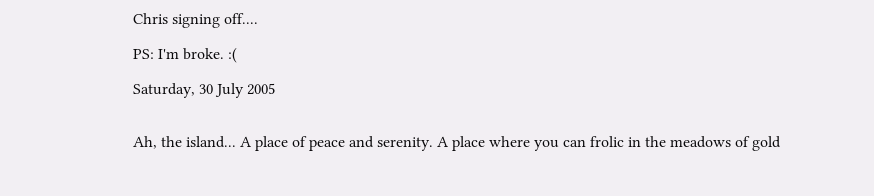Chris signing off....

PS: I'm broke. :(

Saturday, 30 July 2005


Ah, the island... A place of peace and serenity. A place where you can frolic in the meadows of gold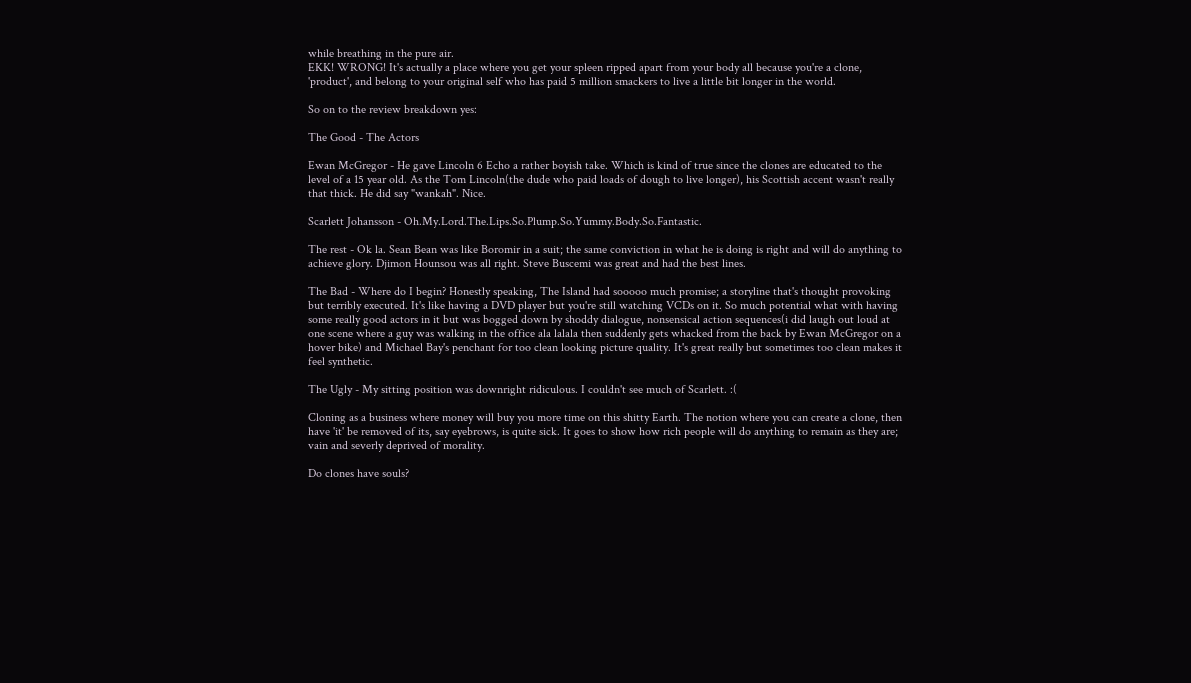while breathing in the pure air.
EKK! WRONG! It's actually a place where you get your spleen ripped apart from your body all because you're a clone, 'product', and belong to your original self who has paid 5 million smackers to live a little bit longer in the world.

So on to the review breakdown yes:

The Good - The Actors

Ewan McGregor - He gave Lincoln 6 Echo a rather boyish take. Which is kind of true since the clones are educated to the level of a 15 year old. As the Tom Lincoln(the dude who paid loads of dough to live longer), his Scottish accent wasn't really that thick. He did say "wankah". Nice.

Scarlett Johansson - Oh.My.Lord.The.Lips.So.Plump.So.Yummy.Body.So.Fantastic.

The rest - Ok la. Sean Bean was like Boromir in a suit; the same conviction in what he is doing is right and will do anything to achieve glory. Djimon Hounsou was all right. Steve Buscemi was great and had the best lines.

The Bad - Where do I begin? Honestly speaking, The Island had sooooo much promise; a storyline that's thought provoking but terribly executed. It's like having a DVD player but you're still watching VCDs on it. So much potential what with having some really good actors in it but was bogged down by shoddy dialogue, nonsensical action sequences(i did laugh out loud at one scene where a guy was walking in the office ala lalala then suddenly gets whacked from the back by Ewan McGregor on a hover bike) and Michael Bay's penchant for too clean looking picture quality. It's great really but sometimes too clean makes it feel synthetic.

The Ugly - My sitting position was downright ridiculous. I couldn't see much of Scarlett. :(

Cloning as a business where money will buy you more time on this shitty Earth. The notion where you can create a clone, then have 'it' be removed of its, say eyebrows, is quite sick. It goes to show how rich people will do anything to remain as they are; vain and severly deprived of morality.

Do clones have souls?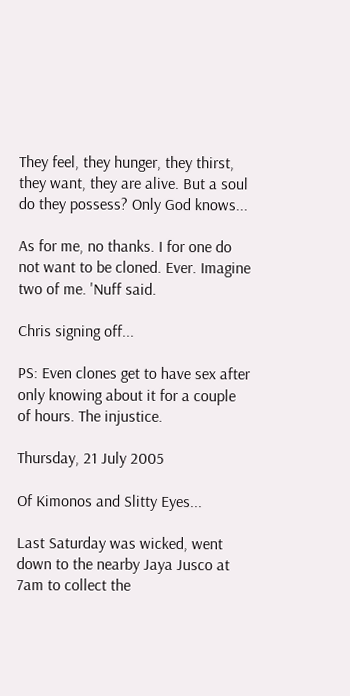They feel, they hunger, they thirst, they want, they are alive. But a soul do they possess? Only God knows...

As for me, no thanks. I for one do not want to be cloned. Ever. Imagine two of me. 'Nuff said.

Chris signing off...

PS: Even clones get to have sex after only knowing about it for a couple of hours. The injustice.

Thursday, 21 July 2005

Of Kimonos and Slitty Eyes...

Last Saturday was wicked, went down to the nearby Jaya Jusco at 7am to collect the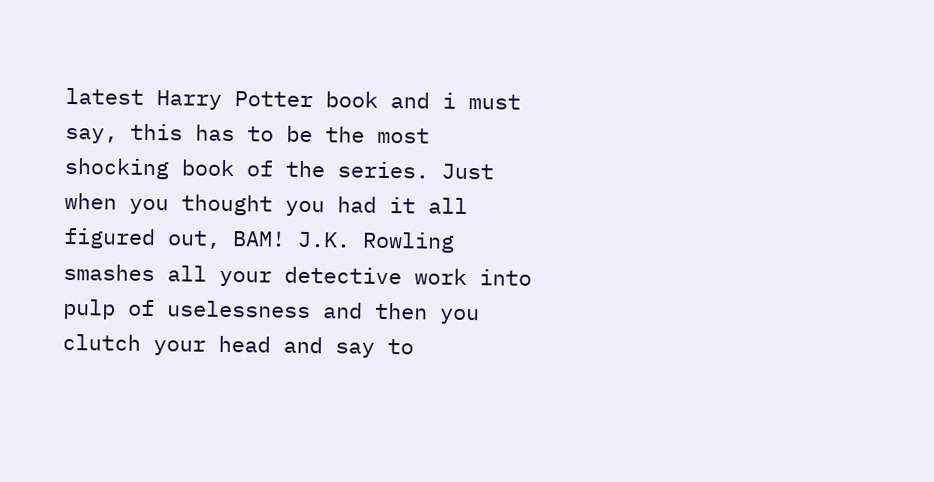latest Harry Potter book and i must say, this has to be the most shocking book of the series. Just when you thought you had it all figured out, BAM! J.K. Rowling smashes all your detective work into pulp of uselessness and then you clutch your head and say to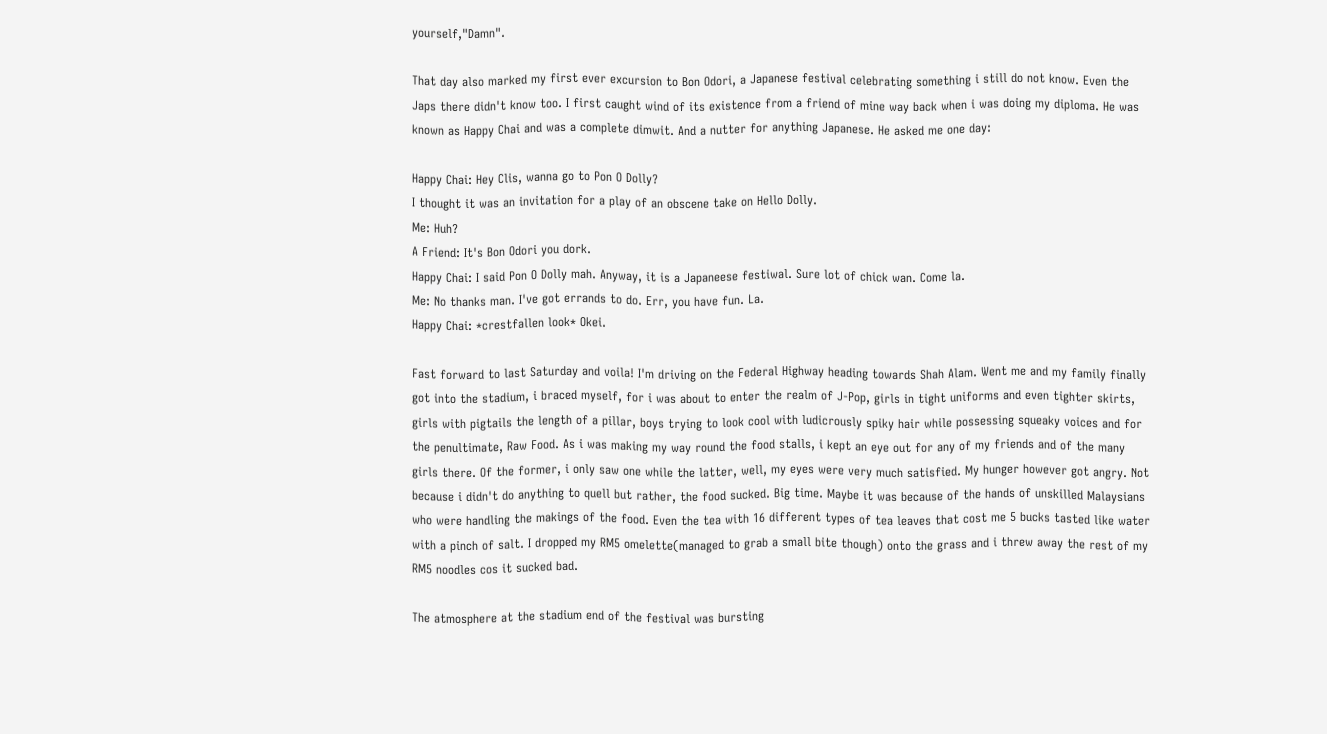yourself,"Damn".

That day also marked my first ever excursion to Bon Odori, a Japanese festival celebrating something i still do not know. Even the Japs there didn't know too. I first caught wind of its existence from a friend of mine way back when i was doing my diploma. He was known as Happy Chai and was a complete dimwit. And a nutter for anything Japanese. He asked me one day:

Happy Chai: Hey Clis, wanna go to Pon O Dolly?
I thought it was an invitation for a play of an obscene take on Hello Dolly.
Me: Huh?
A Friend: It's Bon Odori you dork.
Happy Chai: I said Pon O Dolly mah. Anyway, it is a Japaneese festiwal. Sure lot of chick wan. Come la.
Me: No thanks man. I've got errands to do. Err, you have fun. La.
Happy Chai: *crestfallen look* Okei.

Fast forward to last Saturday and voila! I'm driving on the Federal Highway heading towards Shah Alam. Went me and my family finally got into the stadium, i braced myself, for i was about to enter the realm of J-Pop, girls in tight uniforms and even tighter skirts, girls with pigtails the length of a pillar, boys trying to look cool with ludicrously spiky hair while possessing squeaky voices and for the penultimate, Raw Food. As i was making my way round the food stalls, i kept an eye out for any of my friends and of the many girls there. Of the former, i only saw one while the latter, well, my eyes were very much satisfied. My hunger however got angry. Not because i didn't do anything to quell but rather, the food sucked. Big time. Maybe it was because of the hands of unskilled Malaysians who were handling the makings of the food. Even the tea with 16 different types of tea leaves that cost me 5 bucks tasted like water with a pinch of salt. I dropped my RM5 omelette(managed to grab a small bite though) onto the grass and i threw away the rest of my RM5 noodles cos it sucked bad.

The atmosphere at the stadium end of the festival was bursting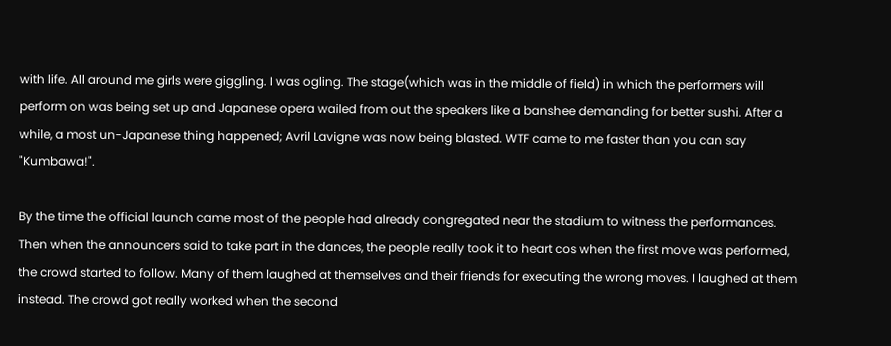with life. All around me girls were giggling. I was ogling. The stage(which was in the middle of field) in which the performers will perform on was being set up and Japanese opera wailed from out the speakers like a banshee demanding for better sushi. After a while, a most un-Japanese thing happened; Avril Lavigne was now being blasted. WTF came to me faster than you can say "Kumbawa!".

By the time the official launch came most of the people had already congregated near the stadium to witness the performances. Then when the announcers said to take part in the dances, the people really took it to heart cos when the first move was performed, the crowd started to follow. Many of them laughed at themselves and their friends for executing the wrong moves. I laughed at them instead. The crowd got really worked when the second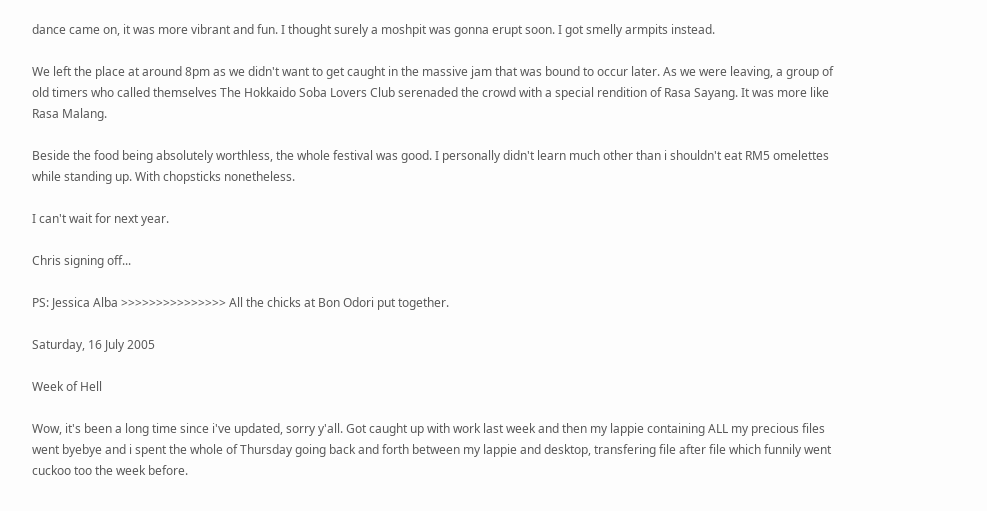dance came on, it was more vibrant and fun. I thought surely a moshpit was gonna erupt soon. I got smelly armpits instead.

We left the place at around 8pm as we didn't want to get caught in the massive jam that was bound to occur later. As we were leaving, a group of old timers who called themselves The Hokkaido Soba Lovers Club serenaded the crowd with a special rendition of Rasa Sayang. It was more like Rasa Malang.

Beside the food being absolutely worthless, the whole festival was good. I personally didn't learn much other than i shouldn't eat RM5 omelettes while standing up. With chopsticks nonetheless.

I can't wait for next year.

Chris signing off...

PS: Jessica Alba >>>>>>>>>>>>>>> All the chicks at Bon Odori put together.

Saturday, 16 July 2005

Week of Hell

Wow, it's been a long time since i've updated, sorry y'all. Got caught up with work last week and then my lappie containing ALL my precious files went byebye and i spent the whole of Thursday going back and forth between my lappie and desktop, transfering file after file which funnily went cuckoo too the week before.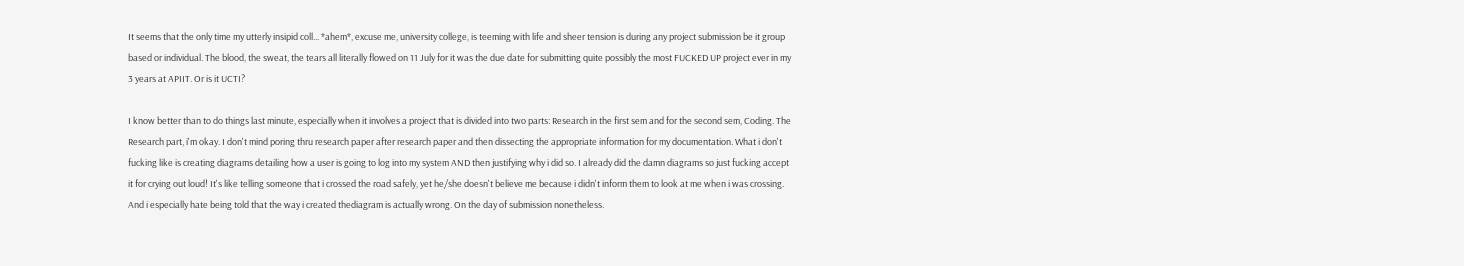It seems that the only time my utterly insipid coll... *ahem*, excuse me, university college, is teeming with life and sheer tension is during any project submission be it group based or individual. The blood, the sweat, the tears all literally flowed on 11 July for it was the due date for submitting quite possibly the most FUCKED UP project ever in my 3 years at APIIT. Or is it UCTI?

I know better than to do things last minute, especially when it involves a project that is divided into two parts: Research in the first sem and for the second sem, Coding. The Research part, i'm okay. I don't mind poring thru research paper after research paper and then dissecting the appropriate information for my documentation. What i don't fucking like is creating diagrams detailing how a user is going to log into my system AND then justifying why i did so. I already did the damn diagrams so just fucking accept it for crying out loud! It's like telling someone that i crossed the road safely, yet he/she doesn't believe me because i didn't inform them to look at me when i was crossing. And i especially hate being told that the way i created thediagram is actually wrong. On the day of submission nonetheless.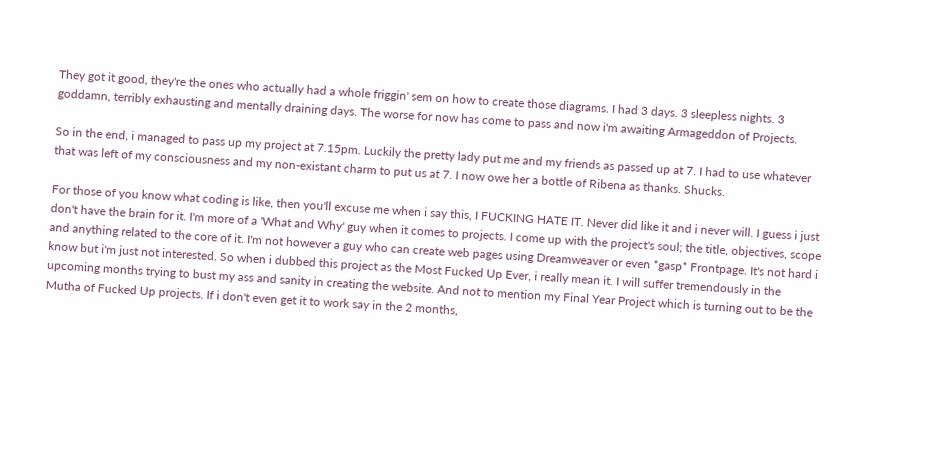They got it good, they're the ones who actually had a whole friggin' sem on how to create those diagrams. I had 3 days. 3 sleepless nights. 3 goddamn, terribly exhausting and mentally draining days. The worse for now has come to pass and now i'm awaiting Armageddon of Projects.

So in the end, i managed to pass up my project at 7.15pm. Luckily the pretty lady put me and my friends as passed up at 7. I had to use whatever that was left of my consciousness and my non-existant charm to put us at 7. I now owe her a bottle of Ribena as thanks. Shucks.

For those of you know what coding is like, then you'll excuse me when i say this, I FUCKING HATE IT. Never did like it and i never will. I guess i just don't have the brain for it. I'm more of a 'What and Why' guy when it comes to projects. I come up with the project's soul; the title, objectives, scope and anything related to the core of it. I'm not however a guy who can create web pages using Dreamweaver or even *gasp* Frontpage. It's not hard i know but i'm just not interested. So when i dubbed this project as the Most Fucked Up Ever, i really mean it. I will suffer tremendously in the upcoming months trying to bust my ass and sanity in creating the website. And not to mention my Final Year Project which is turning out to be the Mutha of Fucked Up projects. If i don't even get it to work say in the 2 months,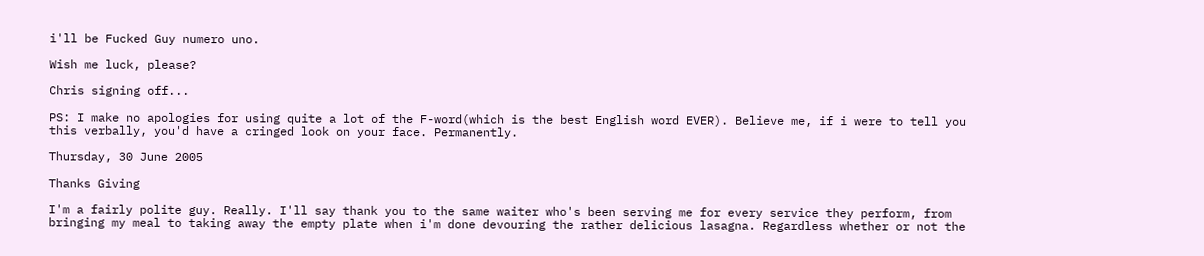i'll be Fucked Guy numero uno.

Wish me luck, please?

Chris signing off...

PS: I make no apologies for using quite a lot of the F-word(which is the best English word EVER). Believe me, if i were to tell you this verbally, you'd have a cringed look on your face. Permanently.

Thursday, 30 June 2005

Thanks Giving

I'm a fairly polite guy. Really. I'll say thank you to the same waiter who's been serving me for every service they perform, from bringing my meal to taking away the empty plate when i'm done devouring the rather delicious lasagna. Regardless whether or not the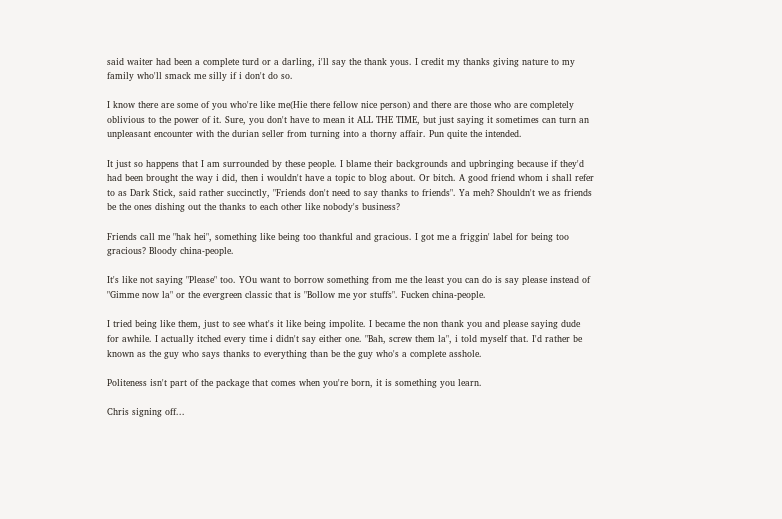said waiter had been a complete turd or a darling, i'll say the thank yous. I credit my thanks giving nature to my family who'll smack me silly if i don't do so.

I know there are some of you who're like me(Hie there fellow nice person) and there are those who are completely oblivious to the power of it. Sure, you don't have to mean it ALL THE TIME, but just saying it sometimes can turn an unpleasant encounter with the durian seller from turning into a thorny affair. Pun quite the intended.

It just so happens that I am surrounded by these people. I blame their backgrounds and upbringing because if they'd had been brought the way i did, then i wouldn't have a topic to blog about. Or bitch. A good friend whom i shall refer to as Dark Stick, said rather succinctly, "Friends don't need to say thanks to friends". Ya meh? Shouldn't we as friends be the ones dishing out the thanks to each other like nobody's business?

Friends call me "hak hei", something like being too thankful and gracious. I got me a friggin' label for being too gracious? Bloody china-people.

It's like not saying "Please" too. YOu want to borrow something from me the least you can do is say please instead of "Gimme now la" or the evergreen classic that is "Bollow me yor stuffs". Fucken china-people.

I tried being like them, just to see what's it like being impolite. I became the non thank you and please saying dude for awhile. I actually itched every time i didn't say either one. "Bah, screw them la", i told myself that. I'd rather be known as the guy who says thanks to everything than be the guy who's a complete asshole.

Politeness isn't part of the package that comes when you're born, it is something you learn.

Chris signing off...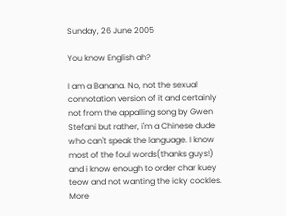Sunday, 26 June 2005

You know English ah?

I am a Banana. No, not the sexual connotation version of it and certainly not from the appalling song by Gwen Stefani but rather, i'm a Chinese dude who can't speak the language. I know most of the foul words(thanks guys!) and i know enough to order char kuey teow and not wanting the icky cockles. More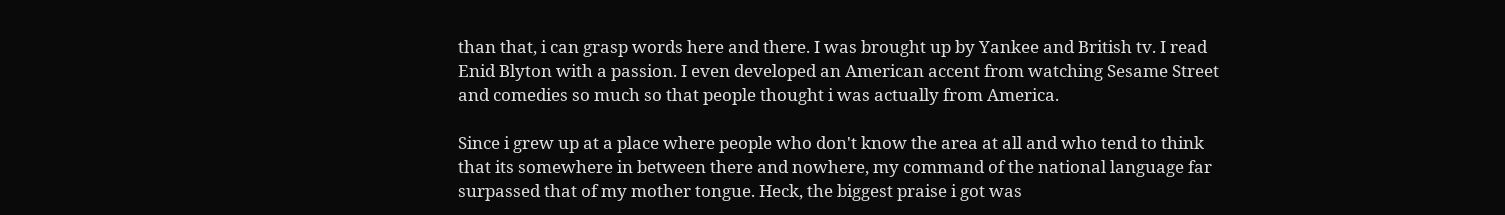than that, i can grasp words here and there. I was brought up by Yankee and British tv. I read Enid Blyton with a passion. I even developed an American accent from watching Sesame Street and comedies so much so that people thought i was actually from America.

Since i grew up at a place where people who don't know the area at all and who tend to think that its somewhere in between there and nowhere, my command of the national language far surpassed that of my mother tongue. Heck, the biggest praise i got was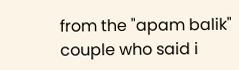from the "apam balik" couple who said i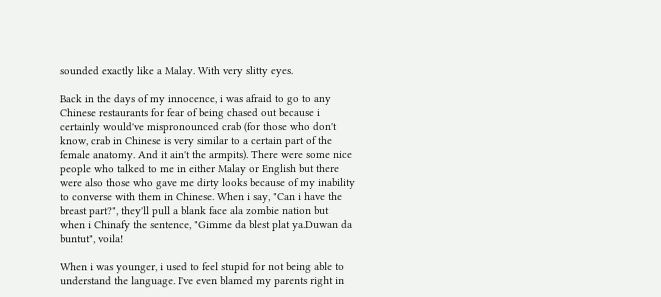sounded exactly like a Malay. With very slitty eyes.

Back in the days of my innocence, i was afraid to go to any Chinese restaurants for fear of being chased out because i certainly would've mispronounced crab (for those who don't know, crab in Chinese is very similar to a certain part of the female anatomy. And it ain't the armpits). There were some nice people who talked to me in either Malay or English but there were also those who gave me dirty looks because of my inability to converse with them in Chinese. When i say, "Can i have the breast part?", they'll pull a blank face ala zombie nation but when i Chinafy the sentence, "Gimme da blest plat ya.Duwan da buntut", voila!

When i was younger, i used to feel stupid for not being able to understand the language. I've even blamed my parents right in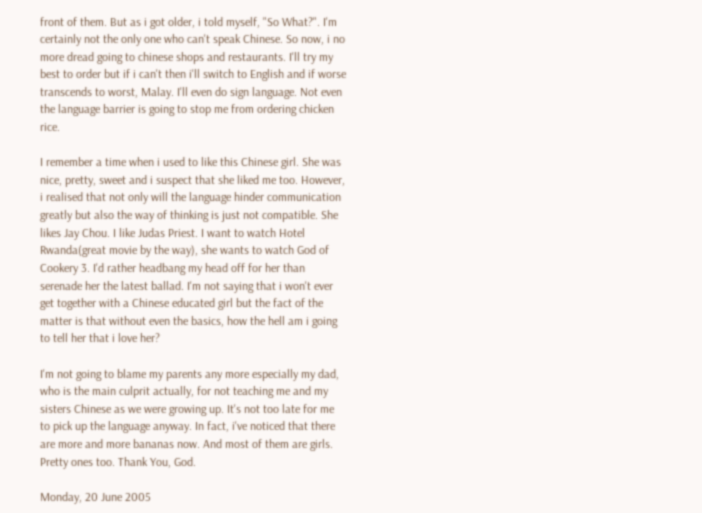front of them. But as i got older, i told myself, "So What?". I'm certainly not the only one who can't speak Chinese. So now, i no more dread going to chinese shops and restaurants. I'll try my best to order but if i can't then i'll switch to English and if worse transcends to worst, Malay. I'll even do sign language. Not even the language barrier is going to stop me from ordering chicken rice.

I remember a time when i used to like this Chinese girl. She was nice, pretty, sweet and i suspect that she liked me too. However, i realised that not only will the language hinder communication greatly but also the way of thinking is just not compatible. She likes Jay Chou. I like Judas Priest. I want to watch Hotel Rwanda(great movie by the way), she wants to watch God of Cookery 3. I'd rather headbang my head off for her than serenade her the latest ballad. I'm not saying that i won't ever get together with a Chinese educated girl but the fact of the matter is that without even the basics, how the hell am i going to tell her that i love her?

I'm not going to blame my parents any more especially my dad, who is the main culprit actually, for not teaching me and my sisters Chinese as we were growing up. It's not too late for me to pick up the language anyway. In fact, i've noticed that there are more and more bananas now. And most of them are girls. Pretty ones too. Thank You, God.

Monday, 20 June 2005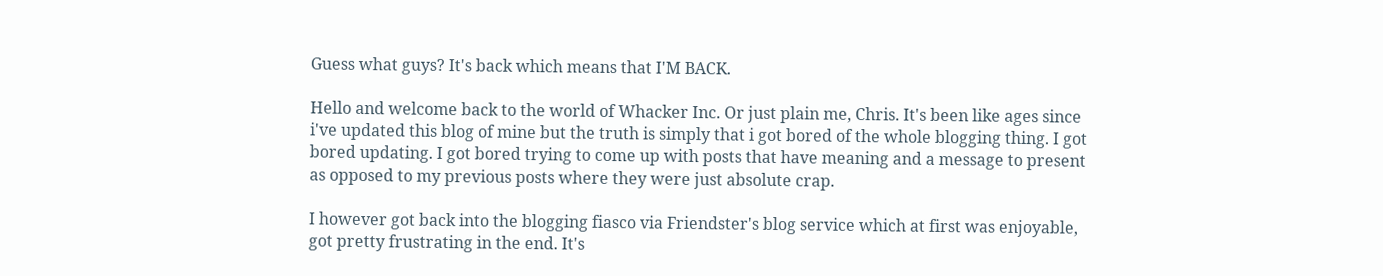Guess what guys? It's back which means that I'M BACK.

Hello and welcome back to the world of Whacker Inc. Or just plain me, Chris. It's been like ages since i've updated this blog of mine but the truth is simply that i got bored of the whole blogging thing. I got bored updating. I got bored trying to come up with posts that have meaning and a message to present as opposed to my previous posts where they were just absolute crap.

I however got back into the blogging fiasco via Friendster's blog service which at first was enjoyable, got pretty frustrating in the end. It's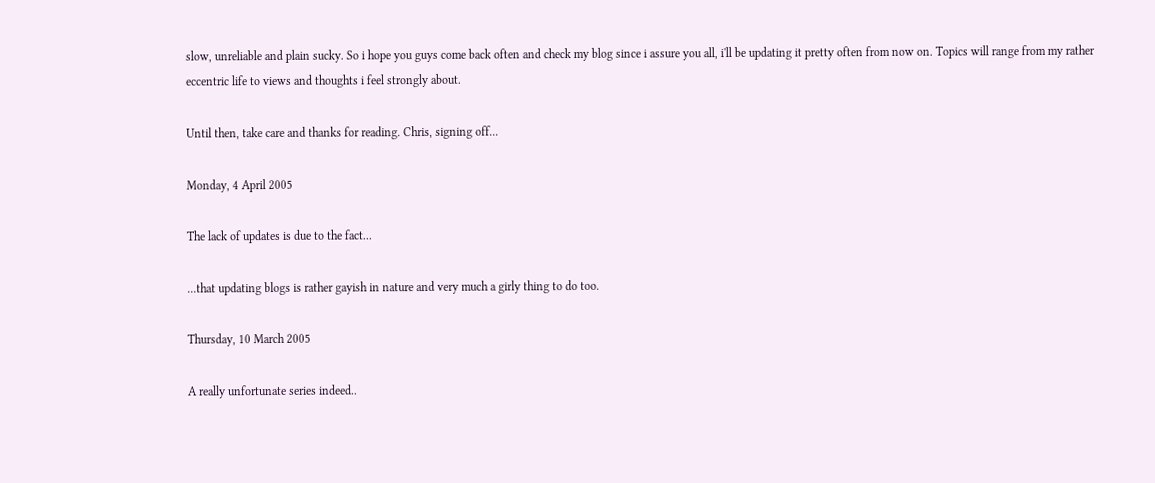slow, unreliable and plain sucky. So i hope you guys come back often and check my blog since i assure you all, i'll be updating it pretty often from now on. Topics will range from my rather eccentric life to views and thoughts i feel strongly about.

Until then, take care and thanks for reading. Chris, signing off...

Monday, 4 April 2005

The lack of updates is due to the fact...

...that updating blogs is rather gayish in nature and very much a girly thing to do too.

Thursday, 10 March 2005

A really unfortunate series indeed..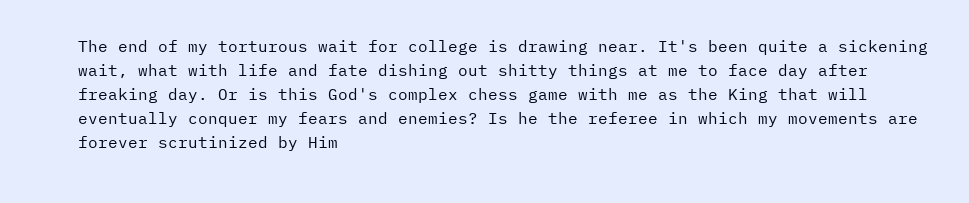The end of my torturous wait for college is drawing near. It's been quite a sickening wait, what with life and fate dishing out shitty things at me to face day after freaking day. Or is this God's complex chess game with me as the King that will eventually conquer my fears and enemies? Is he the referee in which my movements are forever scrutinized by Him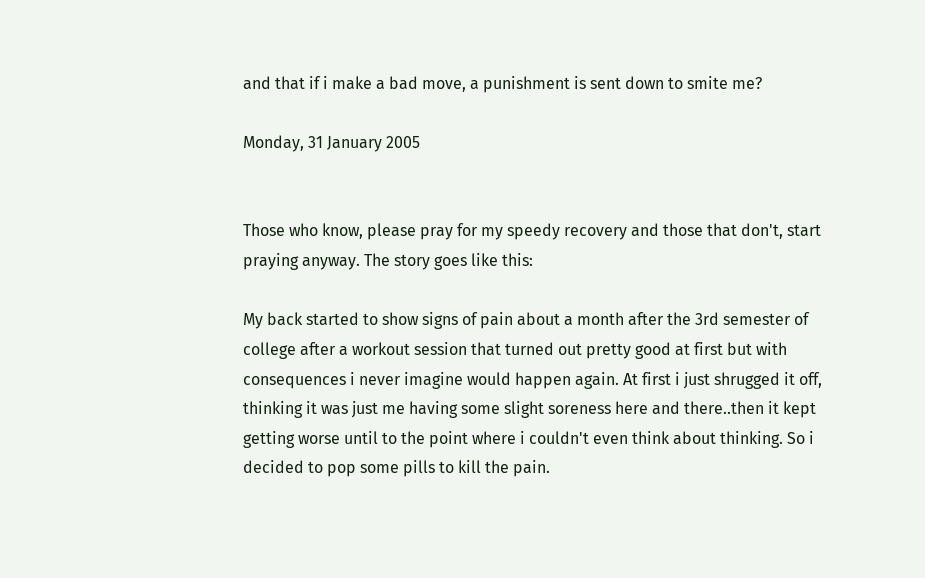and that if i make a bad move, a punishment is sent down to smite me?

Monday, 31 January 2005


Those who know, please pray for my speedy recovery and those that don't, start praying anyway. The story goes like this:

My back started to show signs of pain about a month after the 3rd semester of college after a workout session that turned out pretty good at first but with consequences i never imagine would happen again. At first i just shrugged it off, thinking it was just me having some slight soreness here and there..then it kept getting worse until to the point where i couldn't even think about thinking. So i decided to pop some pills to kill the pain.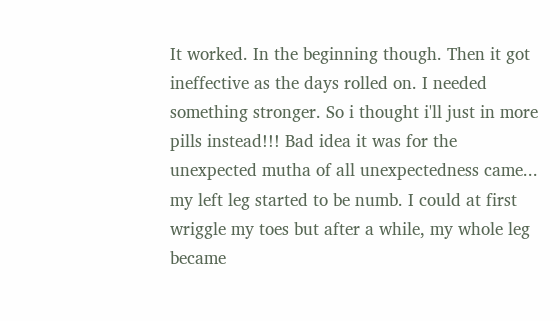It worked. In the beginning though. Then it got ineffective as the days rolled on. I needed something stronger. So i thought i'll just in more pills instead!!! Bad idea it was for the unexpected mutha of all unexpectedness came... my left leg started to be numb. I could at first wriggle my toes but after a while, my whole leg became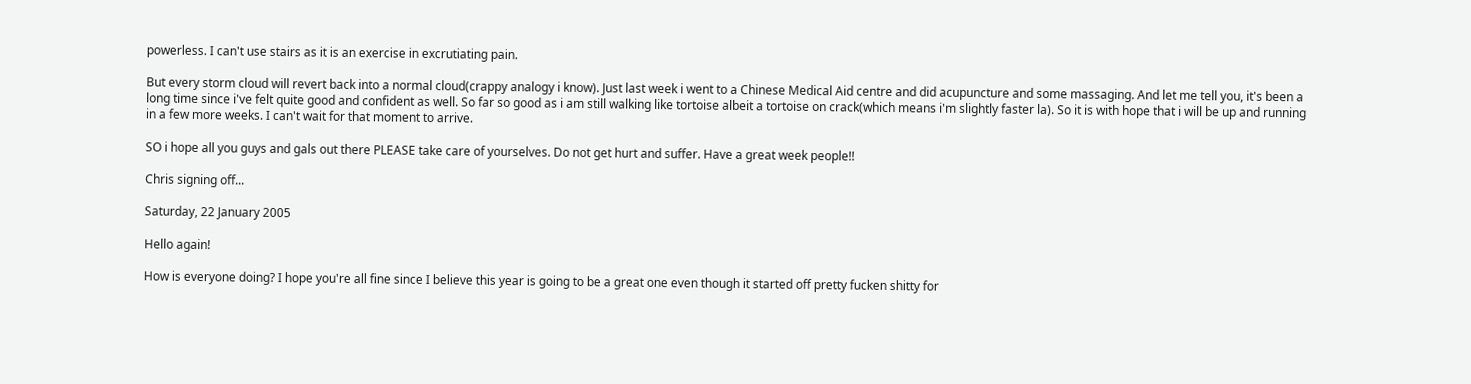powerless. I can't use stairs as it is an exercise in excrutiating pain.

But every storm cloud will revert back into a normal cloud(crappy analogy i know). Just last week i went to a Chinese Medical Aid centre and did acupuncture and some massaging. And let me tell you, it's been a long time since i've felt quite good and confident as well. So far so good as i am still walking like tortoise albeit a tortoise on crack(which means i'm slightly faster la). So it is with hope that i will be up and running in a few more weeks. I can't wait for that moment to arrive.

SO i hope all you guys and gals out there PLEASE take care of yourselves. Do not get hurt and suffer. Have a great week people!!

Chris signing off...

Saturday, 22 January 2005

Hello again!

How is everyone doing? I hope you're all fine since I believe this year is going to be a great one even though it started off pretty fucken shitty for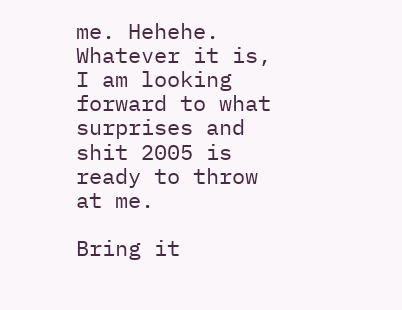me. Hehehe. Whatever it is, I am looking forward to what surprises and shit 2005 is ready to throw at me.

Bring it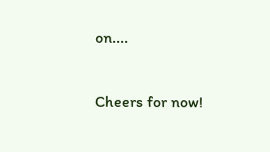on....

Cheers for now!